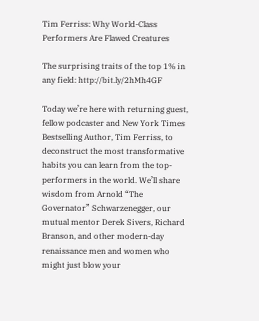Tim Ferriss: Why World-Class Performers Are Flawed Creatures

The surprising traits of the top 1% in any field: http://bit.ly/2hMh4GF

Today we’re here with returning guest, fellow podcaster and New York Times Bestselling Author, Tim Ferriss, to deconstruct the most transformative habits you can learn from the top-performers in the world. We’ll share wisdom from Arnold “The Governator” Schwarzenegger, our mutual mentor Derek Sivers, Richard Branson, and other modern-day renaissance men and women who might just blow your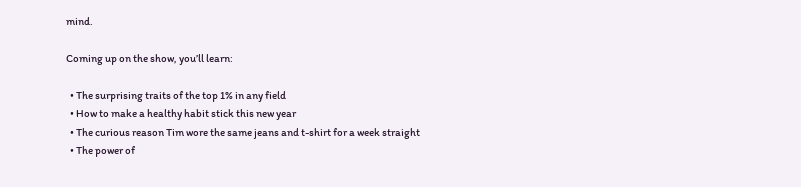mind.

Coming up on the show, you’ll learn:

  • The surprising traits of the top 1% in any field
  • How to make a healthy habit stick this new year
  • The curious reason Tim wore the same jeans and t-shirt for a week straight
  • The power of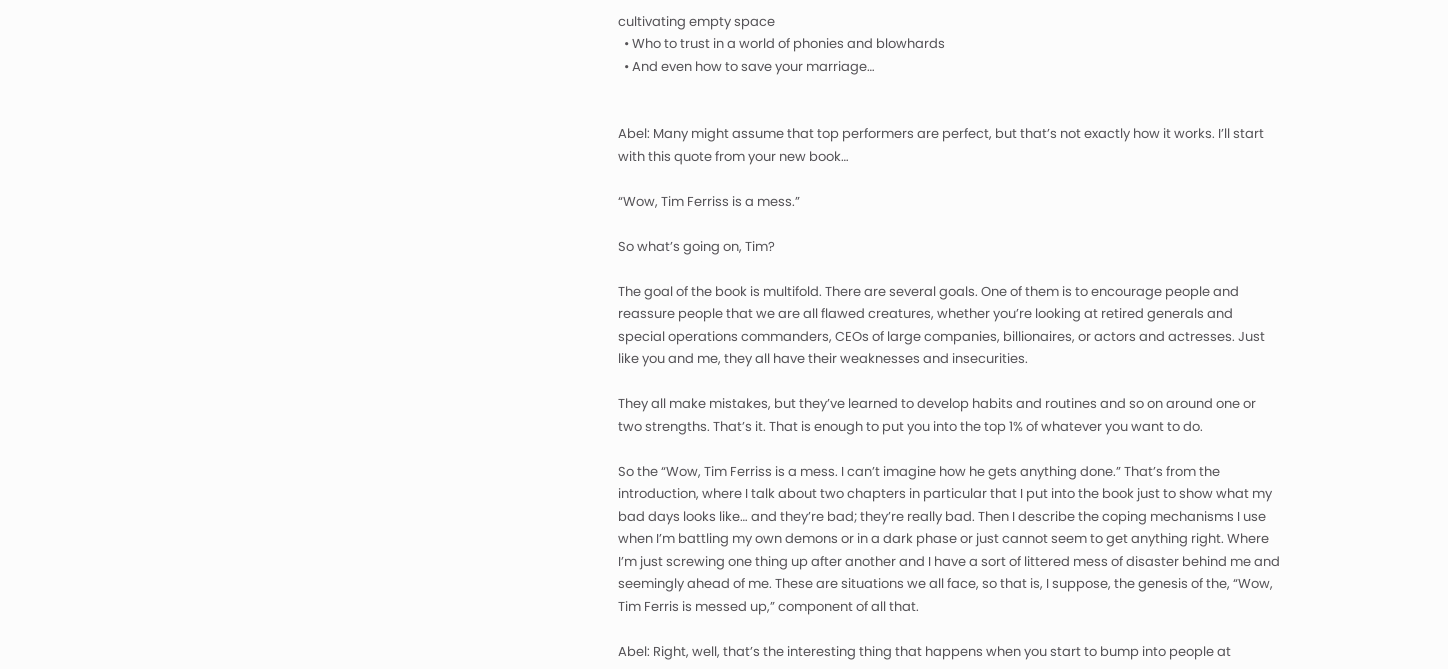cultivating empty space
  • Who to trust in a world of phonies and blowhards
  • And even how to save your marriage…


Abel: Many might assume that top performers are perfect, but that’s not exactly how it works. I’ll start with this quote from your new book…

“Wow, Tim Ferriss is a mess.”

So what’s going on, Tim?

The goal of the book is multifold. There are several goals. One of them is to encourage people and reassure people that we are all flawed creatures, whether you’re looking at retired generals and special operations commanders, CEOs of large companies, billionaires, or actors and actresses. Just like you and me, they all have their weaknesses and insecurities.

They all make mistakes, but they’ve learned to develop habits and routines and so on around one or two strengths. That’s it. That is enough to put you into the top 1% of whatever you want to do.

So the “Wow, Tim Ferriss is a mess. I can’t imagine how he gets anything done.” That’s from the introduction, where I talk about two chapters in particular that I put into the book just to show what my bad days looks like… and they’re bad; they’re really bad. Then I describe the coping mechanisms I use when I’m battling my own demons or in a dark phase or just cannot seem to get anything right. Where I’m just screwing one thing up after another and I have a sort of littered mess of disaster behind me and seemingly ahead of me. These are situations we all face, so that is, I suppose, the genesis of the, “Wow, Tim Ferris is messed up,” component of all that.

Abel: Right, well, that’s the interesting thing that happens when you start to bump into people at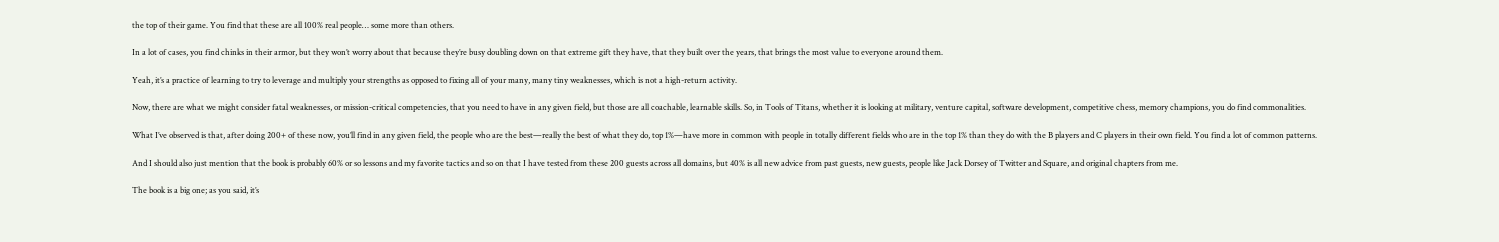the top of their game. You find that these are all 100% real people… some more than others.

In a lot of cases, you find chinks in their armor, but they won’t worry about that because they’re busy doubling down on that extreme gift they have, that they built over the years, that brings the most value to everyone around them.

Yeah, it’s a practice of learning to try to leverage and multiply your strengths as opposed to fixing all of your many, many tiny weaknesses, which is not a high-return activity.

Now, there are what we might consider fatal weaknesses, or mission-critical competencies, that you need to have in any given field, but those are all coachable, learnable skills. So, in Tools of Titans, whether it is looking at military, venture capital, software development, competitive chess, memory champions, you do find commonalities.

What I’ve observed is that, after doing 200+ of these now, you’ll find in any given field, the people who are the best—really the best of what they do, top 1%—have more in common with people in totally different fields who are in the top 1% than they do with the B players and C players in their own field. You find a lot of common patterns.

And I should also just mention that the book is probably 60% or so lessons and my favorite tactics and so on that I have tested from these 200 guests across all domains, but 40% is all new advice from past guests, new guests, people like Jack Dorsey of Twitter and Square, and original chapters from me.

The book is a big one; as you said, it’s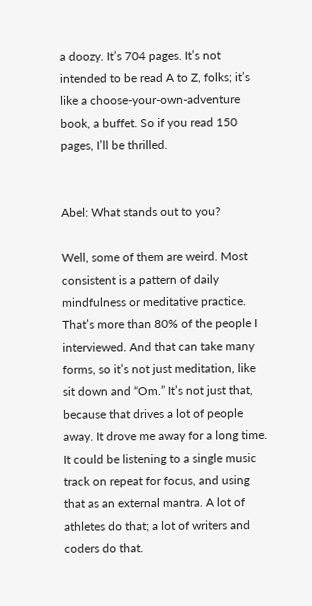a doozy. It’s 704 pages. It’s not intended to be read A to Z, folks; it’s like a choose-your-own-adventure book, a buffet. So if you read 150 pages, I’ll be thrilled.


Abel: What stands out to you?

Well, some of them are weird. Most consistent is a pattern of daily mindfulness or meditative practice. That’s more than 80% of the people I interviewed. And that can take many forms, so it’s not just meditation, like sit down and “Om.” It’s not just that, because that drives a lot of people away. It drove me away for a long time. It could be listening to a single music track on repeat for focus, and using that as an external mantra. A lot of athletes do that; a lot of writers and coders do that.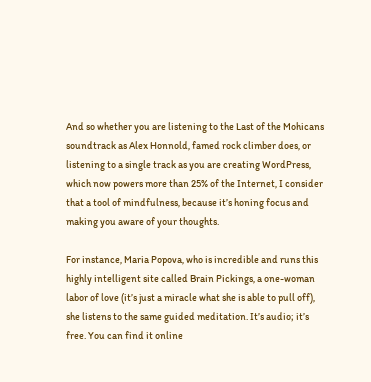And so whether you are listening to the Last of the Mohicans soundtrack as Alex Honnold, famed rock climber does, or listening to a single track as you are creating WordPress, which now powers more than 25% of the Internet, I consider that a tool of mindfulness, because it’s honing focus and making you aware of your thoughts.

For instance, Maria Popova, who is incredible and runs this highly intelligent site called Brain Pickings, a one-woman labor of love (it’s just a miracle what she is able to pull off), she listens to the same guided meditation. It’s audio; it’s free. You can find it online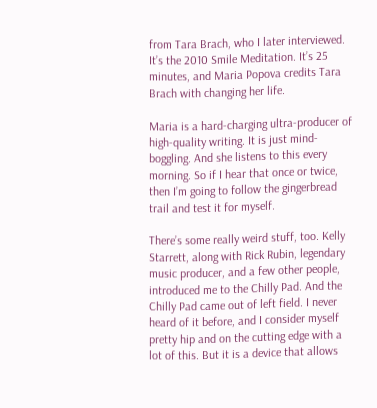from Tara Brach, who I later interviewed. It’s the 2010 Smile Meditation. It’s 25 minutes, and Maria Popova credits Tara Brach with changing her life.

Maria is a hard-charging ultra-producer of high-quality writing. It is just mind-boggling. And she listens to this every morning. So if I hear that once or twice, then I’m going to follow the gingerbread trail and test it for myself.

There’s some really weird stuff, too. Kelly Starrett, along with Rick Rubin, legendary music producer, and a few other people, introduced me to the Chilly Pad. And the Chilly Pad came out of left field. I never heard of it before, and I consider myself pretty hip and on the cutting edge with a lot of this. But it is a device that allows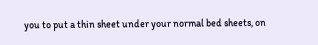you to put a thin sheet under your normal bed sheets, on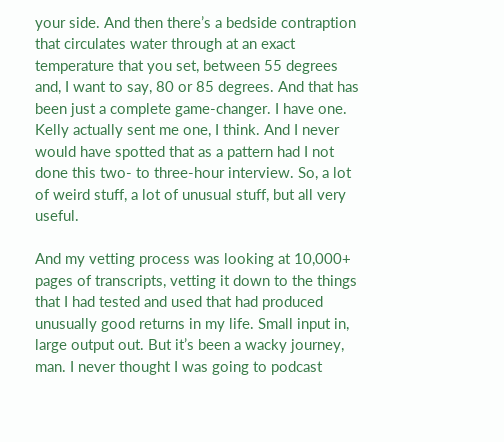your side. And then there’s a bedside contraption that circulates water through at an exact temperature that you set, between 55 degrees and, I want to say, 80 or 85 degrees. And that has been just a complete game-changer. I have one. Kelly actually sent me one, I think. And I never would have spotted that as a pattern had I not done this two- to three-hour interview. So, a lot of weird stuff, a lot of unusual stuff, but all very useful.

And my vetting process was looking at 10,000+ pages of transcripts, vetting it down to the things that I had tested and used that had produced unusually good returns in my life. Small input in, large output out. But it’s been a wacky journey, man. I never thought I was going to podcast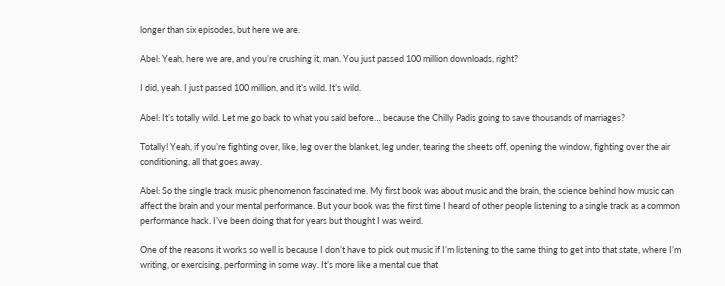longer than six episodes, but here we are.

Abel: Yeah, here we are, and you’re crushing it, man. You just passed 100 million downloads, right?

I did, yeah. I just passed 100 million, and it’s wild. It’s wild.

Abel: It’s totally wild. Let me go back to what you said before… because the Chilly Padis going to save thousands of marriages?

Totally! Yeah, if you’re fighting over, like, leg over the blanket, leg under, tearing the sheets off, opening the window, fighting over the air conditioning, all that goes away.

Abel: So the single track music phenomenon fascinated me. My first book was about music and the brain, the science behind how music can affect the brain and your mental performance. But your book was the first time I heard of other people listening to a single track as a common performance hack. I’ve been doing that for years but thought I was weird.

One of the reasons it works so well is because I don’t have to pick out music if I’m listening to the same thing to get into that state, where I’m writing, or exercising, performing in some way. It’s more like a mental cue that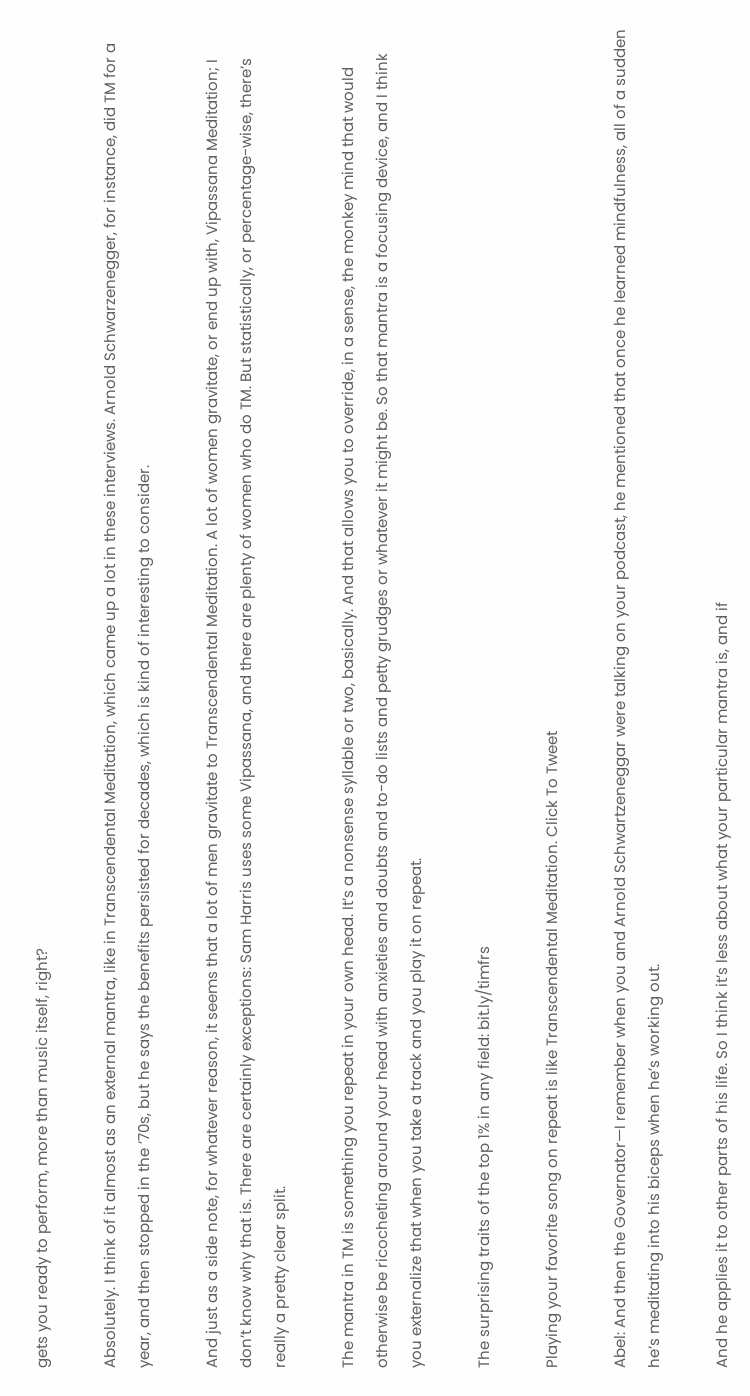gets you ready to perform, more than music itself, right?

Absolutely. I think of it almost as an external mantra, like in Transcendental Meditation, which came up a lot in these interviews. Arnold Schwarzenegger, for instance, did TM for a year, and then stopped in the ’70s, but he says the benefits persisted for decades, which is kind of interesting to consider.

And just as a side note, for whatever reason, it seems that a lot of men gravitate to Transcendental Meditation. A lot of women gravitate, or end up with, Vipassana Meditation; I don’t know why that is. There are certainly exceptions: Sam Harris uses some Vipassana, and there are plenty of women who do TM. But statistically, or percentage-wise, there’s really a pretty clear split.

The mantra in TM is something you repeat in your own head. It’s a nonsense syllable or two, basically. And that allows you to override, in a sense, the monkey mind that would otherwise be ricocheting around your head with anxieties and doubts and to-do lists and petty grudges or whatever it might be. So that mantra is a focusing device, and I think you externalize that when you take a track and you play it on repeat.

The surprising traits of the top 1% in any field: bit.ly/timfrs

Playing your favorite song on repeat is like Transcendental Meditation. Click To Tweet

Abel: And then the Governator—I remember when you and Arnold Schwartzeneggar were talking on your podcast, he mentioned that once he learned mindfulness, all of a sudden he’s meditating into his biceps when he’s working out.

And he applies it to other parts of his life. So I think it’s less about what your particular mantra is, and if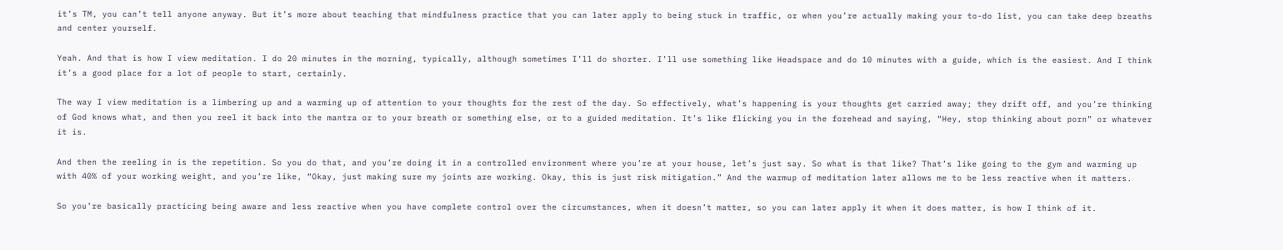it’s TM, you can’t tell anyone anyway. But it’s more about teaching that mindfulness practice that you can later apply to being stuck in traffic, or when you’re actually making your to-do list, you can take deep breaths and center yourself.

Yeah. And that is how I view meditation. I do 20 minutes in the morning, typically, although sometimes I’ll do shorter. I’ll use something like Headspace and do 10 minutes with a guide, which is the easiest. And I think it’s a good place for a lot of people to start, certainly.

The way I view meditation is a limbering up and a warming up of attention to your thoughts for the rest of the day. So effectively, what’s happening is your thoughts get carried away; they drift off, and you’re thinking of God knows what, and then you reel it back into the mantra or to your breath or something else, or to a guided meditation. It’s like flicking you in the forehead and saying, “Hey, stop thinking about porn” or whatever it is.

And then the reeling in is the repetition. So you do that, and you’re doing it in a controlled environment where you’re at your house, let’s just say. So what is that like? That’s like going to the gym and warming up with 40% of your working weight, and you’re like, “Okay, just making sure my joints are working. Okay, this is just risk mitigation.” And the warmup of meditation later allows me to be less reactive when it matters.

So you’re basically practicing being aware and less reactive when you have complete control over the circumstances, when it doesn’t matter, so you can later apply it when it does matter, is how I think of it.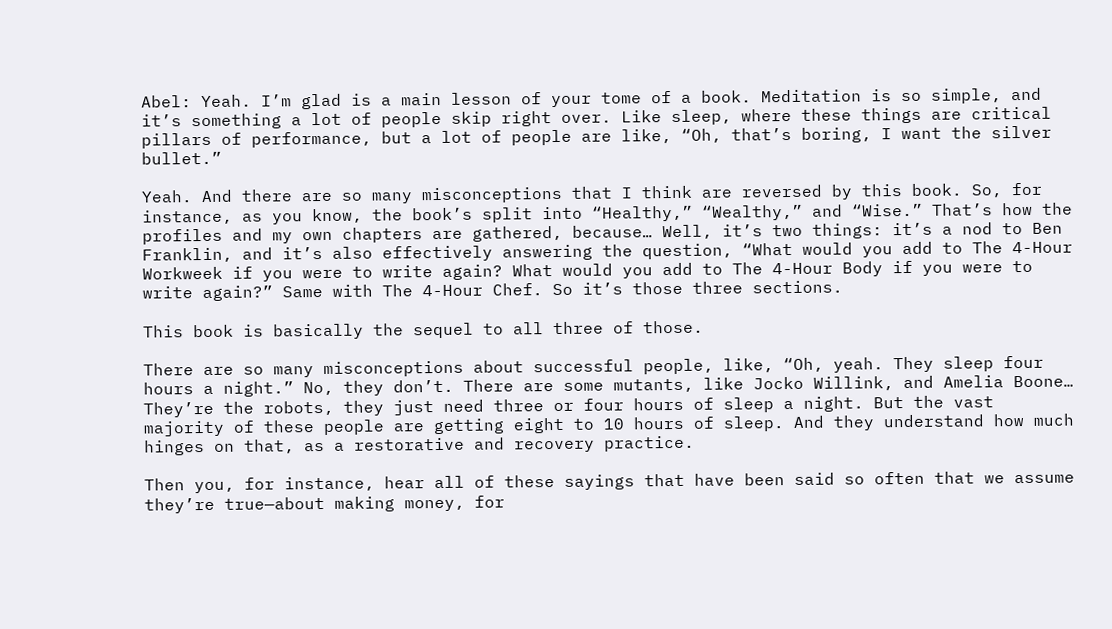Abel: Yeah. I’m glad is a main lesson of your tome of a book. Meditation is so simple, and it’s something a lot of people skip right over. Like sleep, where these things are critical pillars of performance, but a lot of people are like, “Oh, that’s boring, I want the silver bullet.”

Yeah. And there are so many misconceptions that I think are reversed by this book. So, for instance, as you know, the book’s split into “Healthy,” “Wealthy,” and “Wise.” That’s how the profiles and my own chapters are gathered, because… Well, it’s two things: it’s a nod to Ben Franklin, and it’s also effectively answering the question, “What would you add to The 4-Hour Workweek if you were to write again? What would you add to The 4-Hour Body if you were to write again?” Same with The 4-Hour Chef. So it’s those three sections.

This book is basically the sequel to all three of those.

There are so many misconceptions about successful people, like, “Oh, yeah. They sleep four hours a night.” No, they don’t. There are some mutants, like Jocko Willink, and Amelia Boone… They’re the robots, they just need three or four hours of sleep a night. But the vast majority of these people are getting eight to 10 hours of sleep. And they understand how much hinges on that, as a restorative and recovery practice.

Then you, for instance, hear all of these sayings that have been said so often that we assume they’re true—about making money, for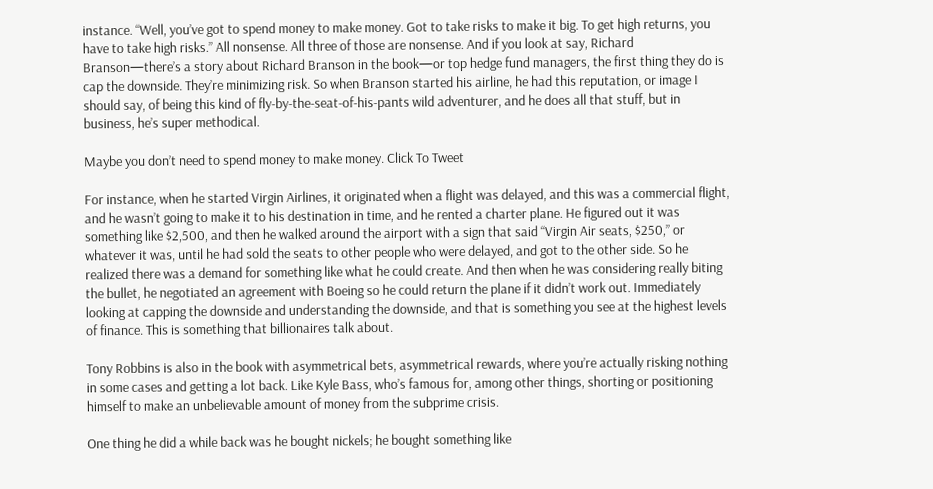instance. “Well, you’ve got to spend money to make money. Got to take risks to make it big. To get high returns, you have to take high risks.” All nonsense. All three of those are nonsense. And if you look at say, Richard Branson—there’s a story about Richard Branson in the book—or top hedge fund managers, the first thing they do is cap the downside. They’re minimizing risk. So when Branson started his airline, he had this reputation, or image I should say, of being this kind of fly-by-the-seat-of-his-pants wild adventurer, and he does all that stuff, but in business, he’s super methodical.

Maybe you don’t need to spend money to make money. Click To Tweet

For instance, when he started Virgin Airlines, it originated when a flight was delayed, and this was a commercial flight, and he wasn’t going to make it to his destination in time, and he rented a charter plane. He figured out it was something like $2,500, and then he walked around the airport with a sign that said “Virgin Air seats, $250,” or whatever it was, until he had sold the seats to other people who were delayed, and got to the other side. So he realized there was a demand for something like what he could create. And then when he was considering really biting the bullet, he negotiated an agreement with Boeing so he could return the plane if it didn’t work out. Immediately looking at capping the downside and understanding the downside, and that is something you see at the highest levels of finance. This is something that billionaires talk about.

Tony Robbins is also in the book with asymmetrical bets, asymmetrical rewards, where you’re actually risking nothing in some cases and getting a lot back. Like Kyle Bass, who’s famous for, among other things, shorting or positioning himself to make an unbelievable amount of money from the subprime crisis.

One thing he did a while back was he bought nickels; he bought something like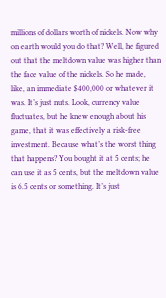millions of dollars worth of nickels. Now why on earth would you do that? Well, he figured out that the meltdown value was higher than the face value of the nickels. So he made, like, an immediate $400,000 or whatever it was. It’s just nuts. Look, currency value fluctuates, but he knew enough about his game, that it was effectively a risk-free investment. Because what’s the worst thing that happens? You bought it at 5 cents; he can use it as 5 cents, but the meltdown value is 6.5 cents or something. It’s just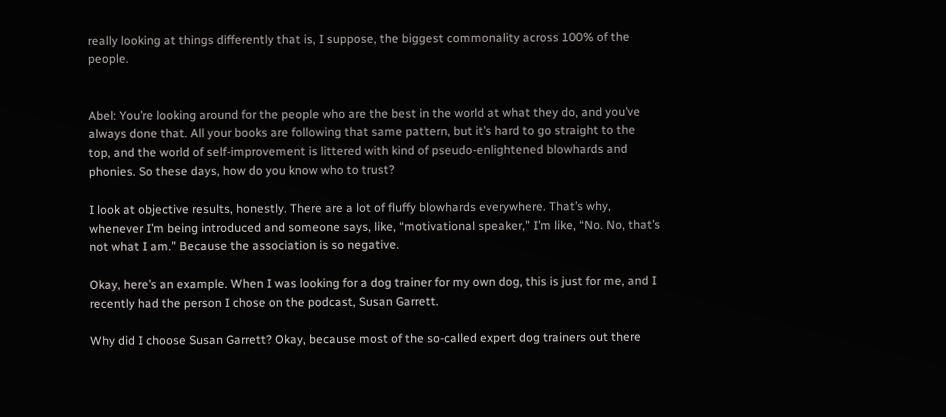really looking at things differently that is, I suppose, the biggest commonality across 100% of the people.


Abel: You’re looking around for the people who are the best in the world at what they do, and you’ve always done that. All your books are following that same pattern, but it’s hard to go straight to the top, and the world of self-improvement is littered with kind of pseudo-enlightened blowhards and phonies. So these days, how do you know who to trust?

I look at objective results, honestly. There are a lot of fluffy blowhards everywhere. That’s why, whenever I’m being introduced and someone says, like, “motivational speaker,” I’m like, “No. No, that’s not what I am.” Because the association is so negative.

Okay, here’s an example. When I was looking for a dog trainer for my own dog, this is just for me, and I recently had the person I chose on the podcast, Susan Garrett.

Why did I choose Susan Garrett? Okay, because most of the so-called expert dog trainers out there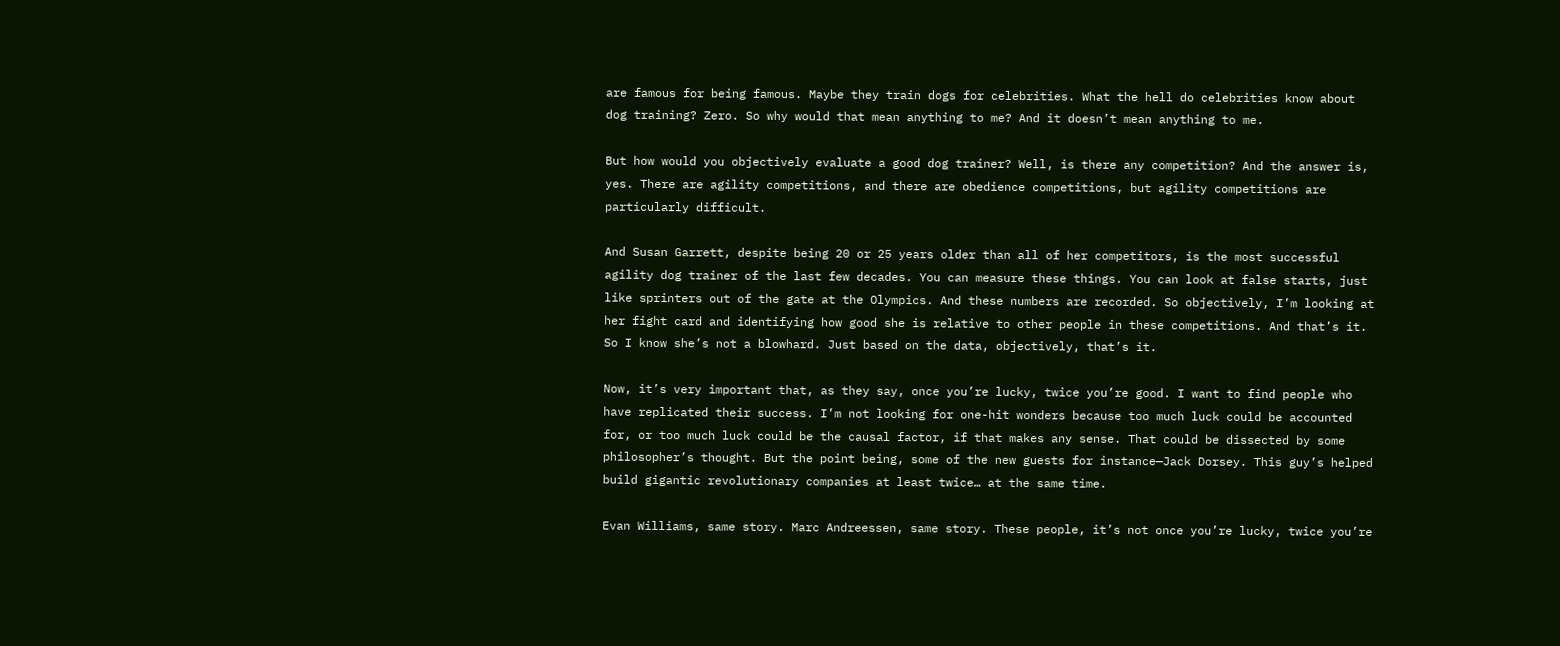are famous for being famous. Maybe they train dogs for celebrities. What the hell do celebrities know about dog training? Zero. So why would that mean anything to me? And it doesn’t mean anything to me.

But how would you objectively evaluate a good dog trainer? Well, is there any competition? And the answer is, yes. There are agility competitions, and there are obedience competitions, but agility competitions are particularly difficult.

And Susan Garrett, despite being 20 or 25 years older than all of her competitors, is the most successful agility dog trainer of the last few decades. You can measure these things. You can look at false starts, just like sprinters out of the gate at the Olympics. And these numbers are recorded. So objectively, I’m looking at her fight card and identifying how good she is relative to other people in these competitions. And that’s it. So I know she’s not a blowhard. Just based on the data, objectively, that’s it.

Now, it’s very important that, as they say, once you’re lucky, twice you’re good. I want to find people who have replicated their success. I’m not looking for one-hit wonders because too much luck could be accounted for, or too much luck could be the causal factor, if that makes any sense. That could be dissected by some philosopher’s thought. But the point being, some of the new guests for instance—Jack Dorsey. This guy’s helped build gigantic revolutionary companies at least twice… at the same time.

Evan Williams, same story. Marc Andreessen, same story. These people, it’s not once you’re lucky, twice you’re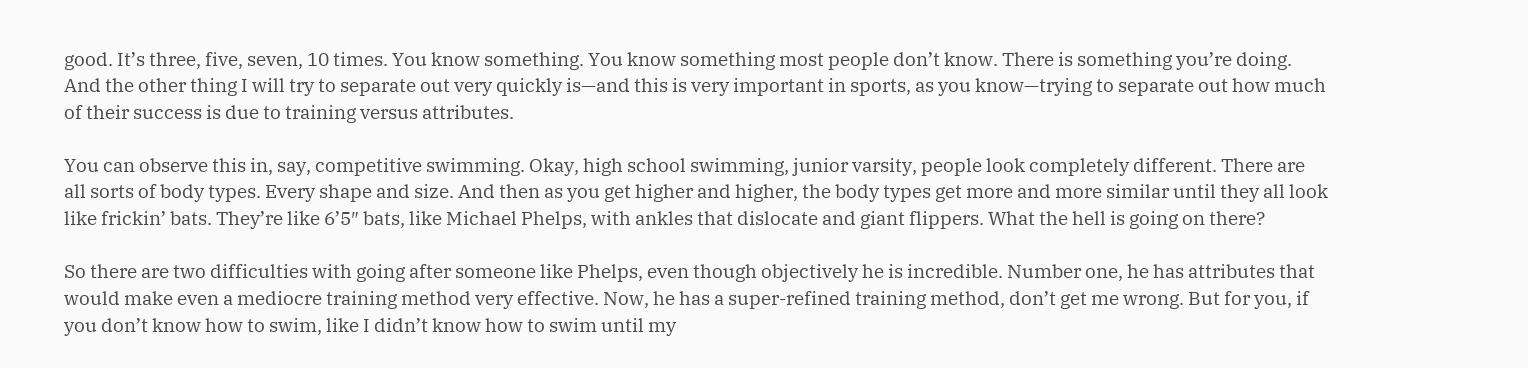good. It’s three, five, seven, 10 times. You know something. You know something most people don’t know. There is something you’re doing. And the other thing I will try to separate out very quickly is—and this is very important in sports, as you know—trying to separate out how much of their success is due to training versus attributes.

You can observe this in, say, competitive swimming. Okay, high school swimming, junior varsity, people look completely different. There are all sorts of body types. Every shape and size. And then as you get higher and higher, the body types get more and more similar until they all look like frickin’ bats. They’re like 6’5″ bats, like Michael Phelps, with ankles that dislocate and giant flippers. What the hell is going on there?

So there are two difficulties with going after someone like Phelps, even though objectively he is incredible. Number one, he has attributes that would make even a mediocre training method very effective. Now, he has a super-refined training method, don’t get me wrong. But for you, if you don’t know how to swim, like I didn’t know how to swim until my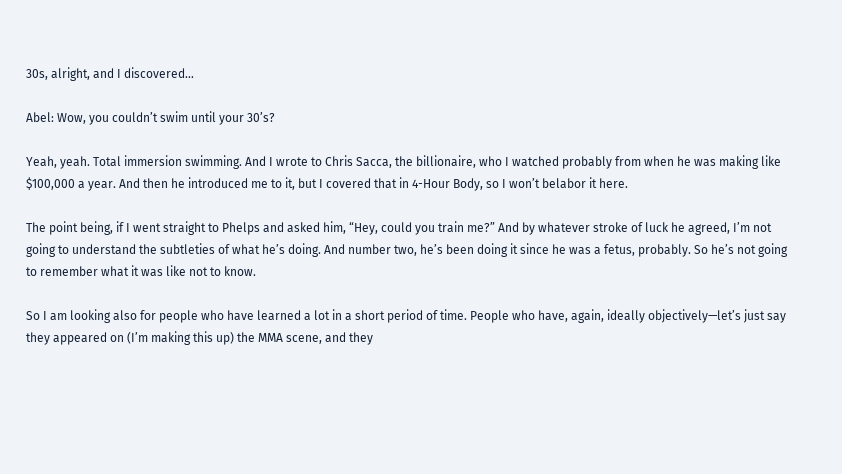30s, alright, and I discovered…

Abel: Wow, you couldn’t swim until your 30’s?

Yeah, yeah. Total immersion swimming. And I wrote to Chris Sacca, the billionaire, who I watched probably from when he was making like $100,000 a year. And then he introduced me to it, but I covered that in 4-Hour Body, so I won’t belabor it here.

The point being, if I went straight to Phelps and asked him, “Hey, could you train me?” And by whatever stroke of luck he agreed, I’m not going to understand the subtleties of what he’s doing. And number two, he’s been doing it since he was a fetus, probably. So he’s not going to remember what it was like not to know.

So I am looking also for people who have learned a lot in a short period of time. People who have, again, ideally objectively—let’s just say they appeared on (I’m making this up) the MMA scene, and they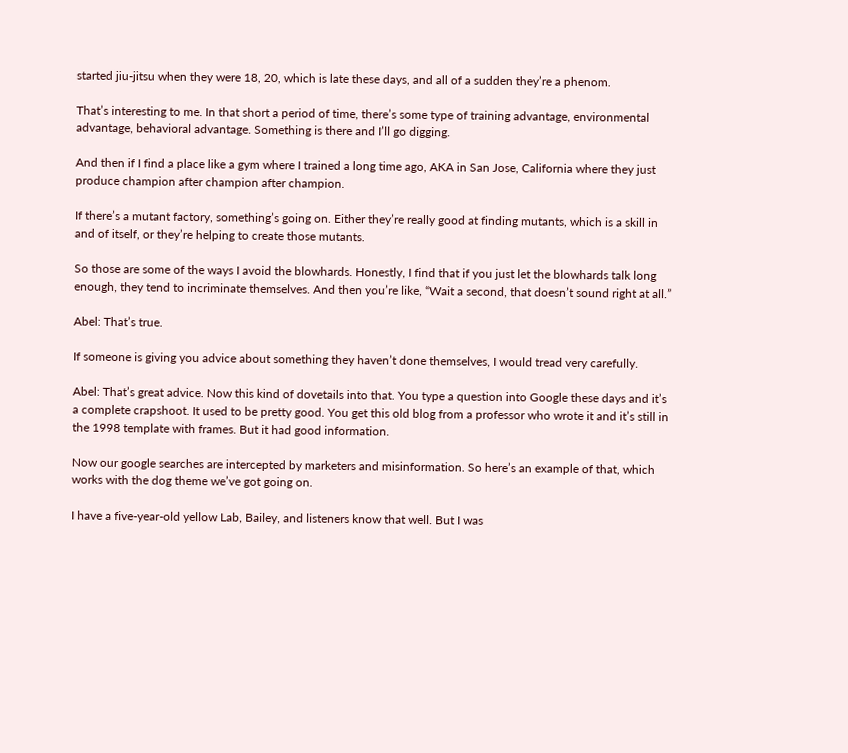started jiu-jitsu when they were 18, 20, which is late these days, and all of a sudden they’re a phenom.

That’s interesting to me. In that short a period of time, there’s some type of training advantage, environmental advantage, behavioral advantage. Something is there and I’ll go digging.

And then if I find a place like a gym where I trained a long time ago, AKA in San Jose, California where they just produce champion after champion after champion.

If there’s a mutant factory, something’s going on. Either they’re really good at finding mutants, which is a skill in and of itself, or they’re helping to create those mutants.

So those are some of the ways I avoid the blowhards. Honestly, I find that if you just let the blowhards talk long enough, they tend to incriminate themselves. And then you’re like, “Wait a second, that doesn’t sound right at all.”

Abel: That’s true.

If someone is giving you advice about something they haven’t done themselves, I would tread very carefully.

Abel: That’s great advice. Now this kind of dovetails into that. You type a question into Google these days and it’s a complete crapshoot. It used to be pretty good. You get this old blog from a professor who wrote it and it’s still in the 1998 template with frames. But it had good information.

Now our google searches are intercepted by marketers and misinformation. So here’s an example of that, which works with the dog theme we’ve got going on.

I have a five-year-old yellow Lab, Bailey, and listeners know that well. But I was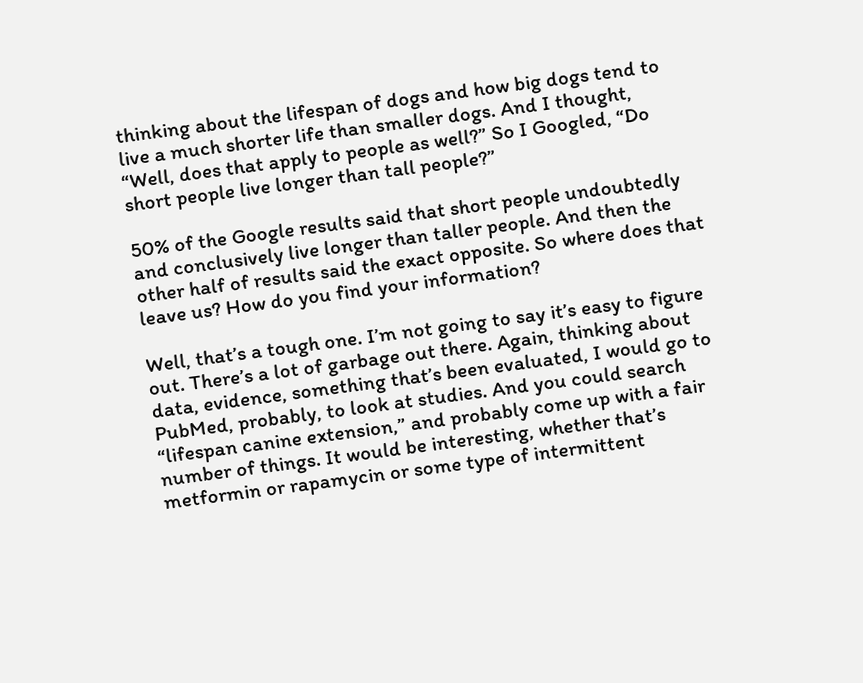thinking about the lifespan of dogs and how big dogs tend to live a much shorter life than smaller dogs. And I thought, “Well, does that apply to people as well?” So I Googled, “Do short people live longer than tall people?”

50% of the Google results said that short people undoubtedly and conclusively live longer than taller people. And then the other half of results said the exact opposite. So where does that leave us? How do you find your information?

Well, that’s a tough one. I’m not going to say it’s easy to figure out. There’s a lot of garbage out there. Again, thinking about data, evidence, something that’s been evaluated, I would go to PubMed, probably, to look at studies. And you could search “lifespan canine extension,” and probably come up with a fair number of things. It would be interesting, whether that’s metformin or rapamycin or some type of intermittent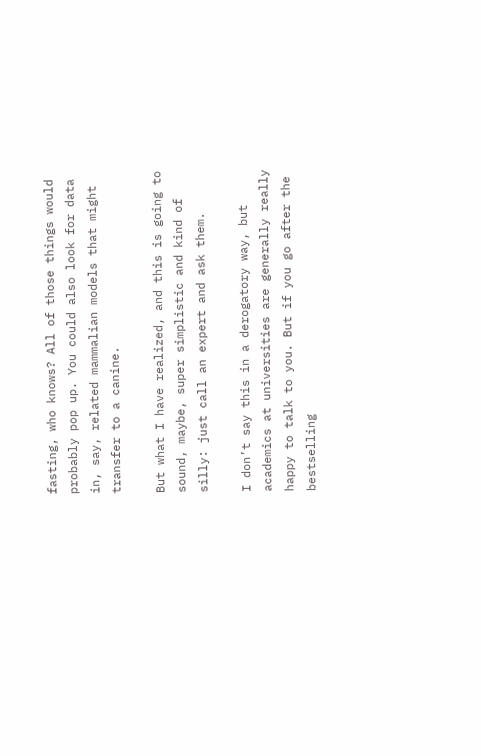fasting, who knows? All of those things would probably pop up. You could also look for data in, say, related mammalian models that might transfer to a canine.

But what I have realized, and this is going to sound, maybe, super simplistic and kind of silly: just call an expert and ask them.

I don’t say this in a derogatory way, but academics at universities are generally really happy to talk to you. But if you go after the bestselling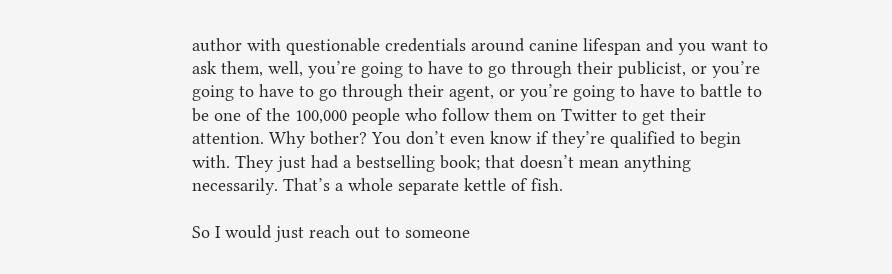author with questionable credentials around canine lifespan and you want to ask them, well, you’re going to have to go through their publicist, or you’re going to have to go through their agent, or you’re going to have to battle to be one of the 100,000 people who follow them on Twitter to get their attention. Why bother? You don’t even know if they’re qualified to begin with. They just had a bestselling book; that doesn’t mean anything necessarily. That’s a whole separate kettle of fish.

So I would just reach out to someone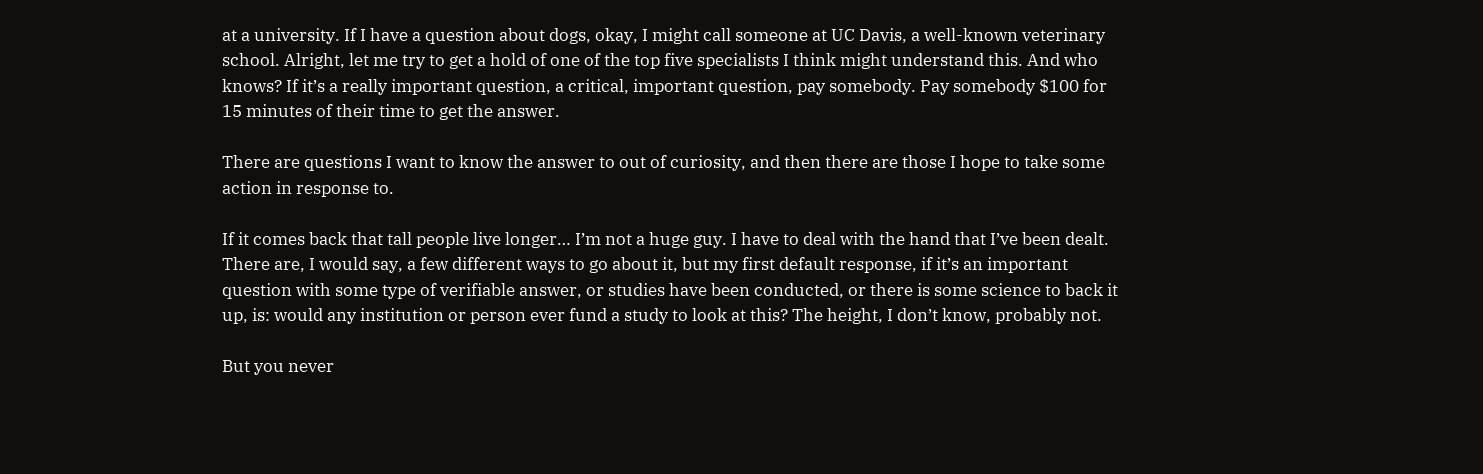at a university. If I have a question about dogs, okay, I might call someone at UC Davis, a well-known veterinary school. Alright, let me try to get a hold of one of the top five specialists I think might understand this. And who knows? If it’s a really important question, a critical, important question, pay somebody. Pay somebody $100 for 15 minutes of their time to get the answer.

There are questions I want to know the answer to out of curiosity, and then there are those I hope to take some action in response to.

If it comes back that tall people live longer… I’m not a huge guy. I have to deal with the hand that I’ve been dealt. There are, I would say, a few different ways to go about it, but my first default response, if it’s an important question with some type of verifiable answer, or studies have been conducted, or there is some science to back it up, is: would any institution or person ever fund a study to look at this? The height, I don’t know, probably not.

But you never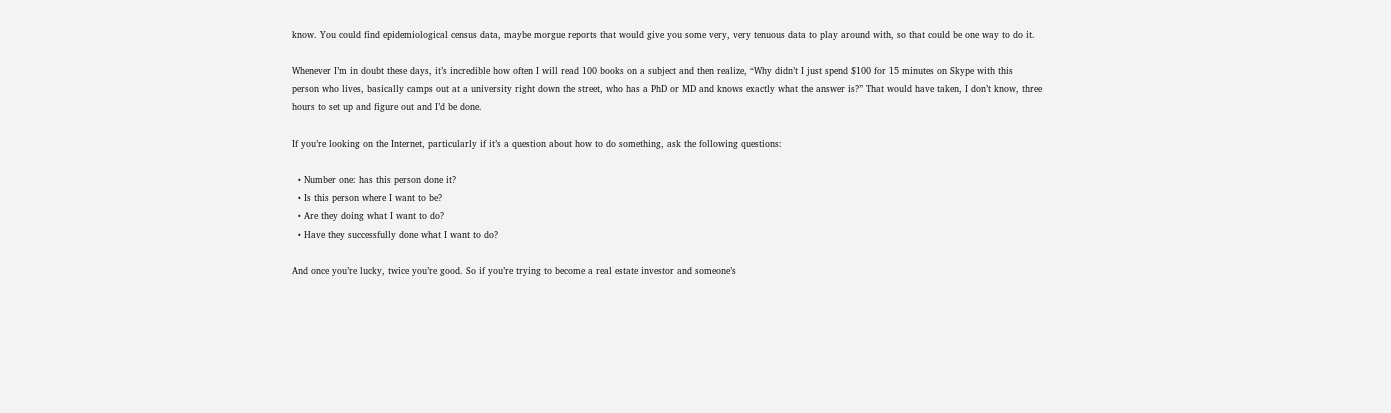know. You could find epidemiological census data, maybe morgue reports that would give you some very, very tenuous data to play around with, so that could be one way to do it.

Whenever I’m in doubt these days, it’s incredible how often I will read 100 books on a subject and then realize, “Why didn’t I just spend $100 for 15 minutes on Skype with this person who lives, basically camps out at a university right down the street, who has a PhD or MD and knows exactly what the answer is?” That would have taken, I don’t know, three hours to set up and figure out and I’d be done.

If you’re looking on the Internet, particularly if it’s a question about how to do something, ask the following questions:

  • Number one: has this person done it?
  • Is this person where I want to be?
  • Are they doing what I want to do?
  • Have they successfully done what I want to do?

And once you’re lucky, twice you’re good. So if you’re trying to become a real estate investor and someone’s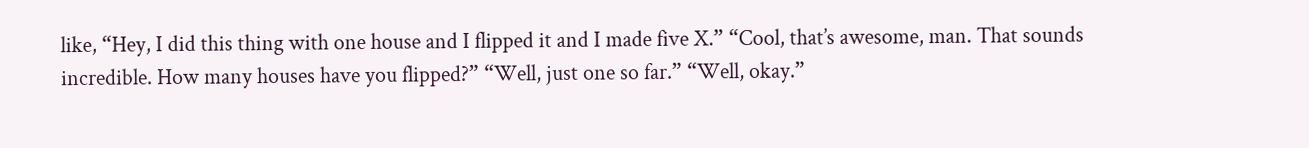like, “Hey, I did this thing with one house and I flipped it and I made five X.” “Cool, that’s awesome, man. That sounds incredible. How many houses have you flipped?” “Well, just one so far.” “Well, okay.”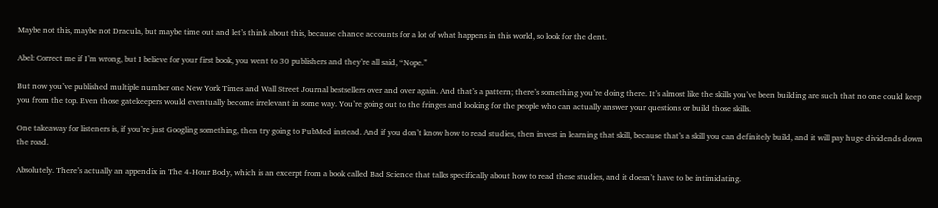Maybe not this, maybe not Dracula, but maybe time out and let’s think about this, because chance accounts for a lot of what happens in this world, so look for the dent.

Abel: Correct me if I’m wrong, but I believe for your first book, you went to 30 publishers and they’re all said, “Nope.”

But now you’ve published multiple number one New York Times and Wall Street Journal bestsellers over and over again. And that’s a pattern; there’s something you’re doing there. It’s almost like the skills you’ve been building are such that no one could keep you from the top. Even those gatekeepers would eventually become irrelevant in some way. You’re going out to the fringes and looking for the people who can actually answer your questions or build those skills.

One takeaway for listeners is, if you’re just Googling something, then try going to PubMed instead. And if you don’t know how to read studies, then invest in learning that skill, because that’s a skill you can definitely build, and it will pay huge dividends down the road.

Absolutely. There’s actually an appendix in The 4-Hour Body, which is an excerpt from a book called Bad Science that talks specifically about how to read these studies, and it doesn’t have to be intimidating.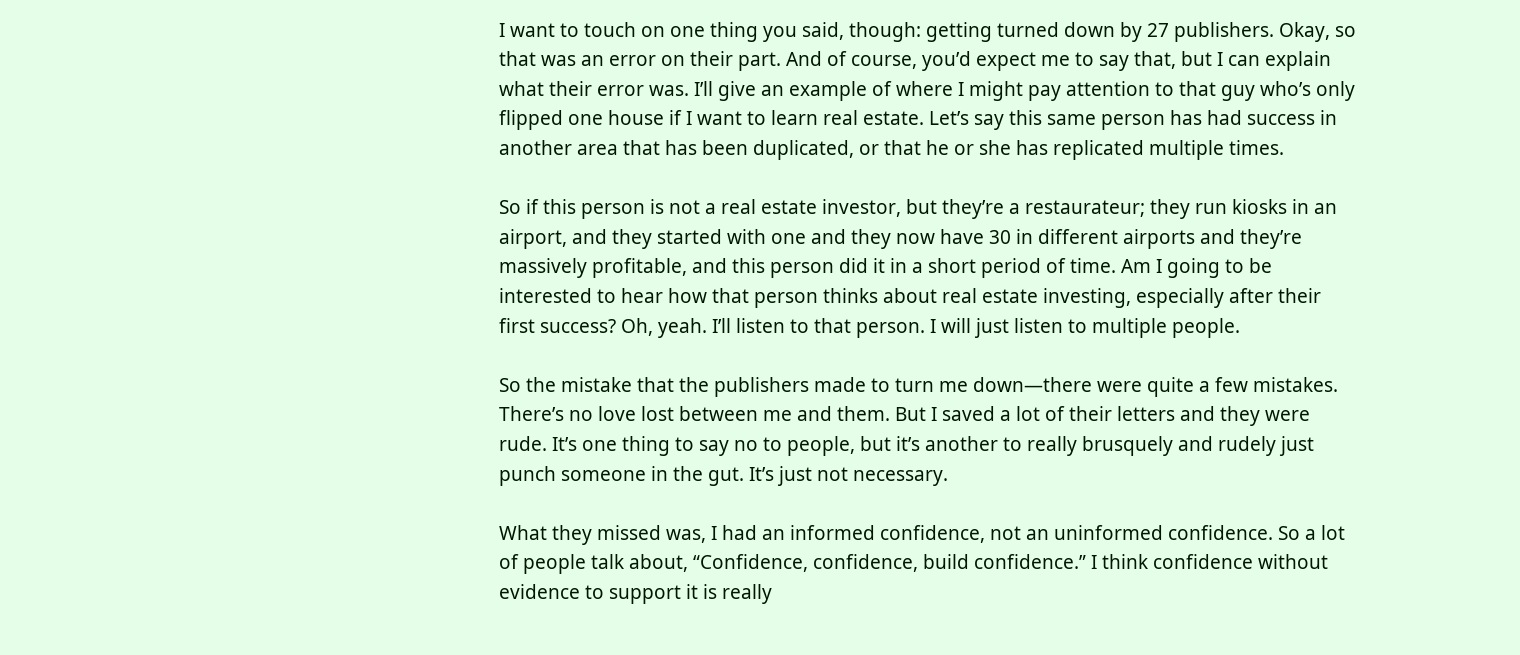I want to touch on one thing you said, though: getting turned down by 27 publishers. Okay, so that was an error on their part. And of course, you’d expect me to say that, but I can explain what their error was. I’ll give an example of where I might pay attention to that guy who’s only flipped one house if I want to learn real estate. Let’s say this same person has had success in another area that has been duplicated, or that he or she has replicated multiple times.

So if this person is not a real estate investor, but they’re a restaurateur; they run kiosks in an airport, and they started with one and they now have 30 in different airports and they’re massively profitable, and this person did it in a short period of time. Am I going to be interested to hear how that person thinks about real estate investing, especially after their first success? Oh, yeah. I’ll listen to that person. I will just listen to multiple people.

So the mistake that the publishers made to turn me down—there were quite a few mistakes. There’s no love lost between me and them. But I saved a lot of their letters and they were rude. It’s one thing to say no to people, but it’s another to really brusquely and rudely just punch someone in the gut. It’s just not necessary.

What they missed was, I had an informed confidence, not an uninformed confidence. So a lot of people talk about, “Confidence, confidence, build confidence.” I think confidence without evidence to support it is really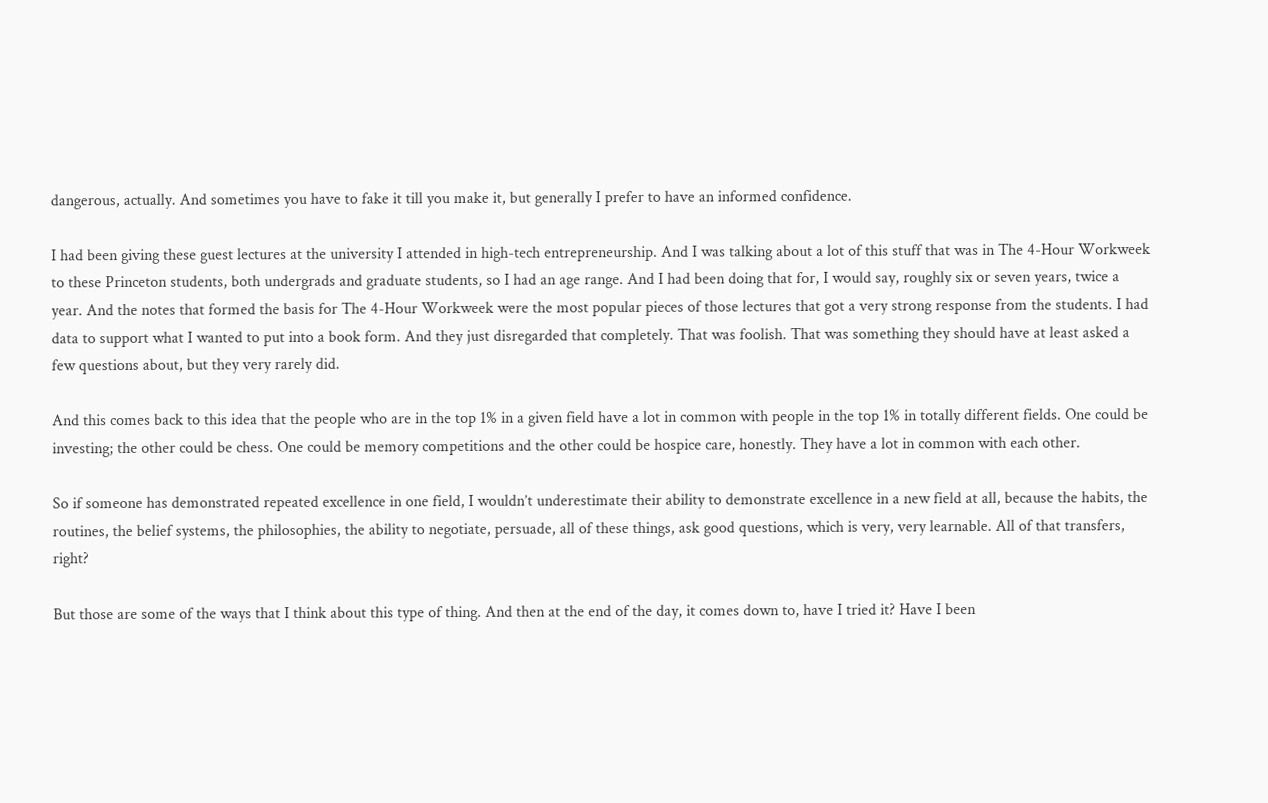dangerous, actually. And sometimes you have to fake it till you make it, but generally I prefer to have an informed confidence.

I had been giving these guest lectures at the university I attended in high-tech entrepreneurship. And I was talking about a lot of this stuff that was in The 4-Hour Workweek to these Princeton students, both undergrads and graduate students, so I had an age range. And I had been doing that for, I would say, roughly six or seven years, twice a year. And the notes that formed the basis for The 4-Hour Workweek were the most popular pieces of those lectures that got a very strong response from the students. I had data to support what I wanted to put into a book form. And they just disregarded that completely. That was foolish. That was something they should have at least asked a few questions about, but they very rarely did.

And this comes back to this idea that the people who are in the top 1% in a given field have a lot in common with people in the top 1% in totally different fields. One could be investing; the other could be chess. One could be memory competitions and the other could be hospice care, honestly. They have a lot in common with each other.

So if someone has demonstrated repeated excellence in one field, I wouldn’t underestimate their ability to demonstrate excellence in a new field at all, because the habits, the routines, the belief systems, the philosophies, the ability to negotiate, persuade, all of these things, ask good questions, which is very, very learnable. All of that transfers, right?

But those are some of the ways that I think about this type of thing. And then at the end of the day, it comes down to, have I tried it? Have I been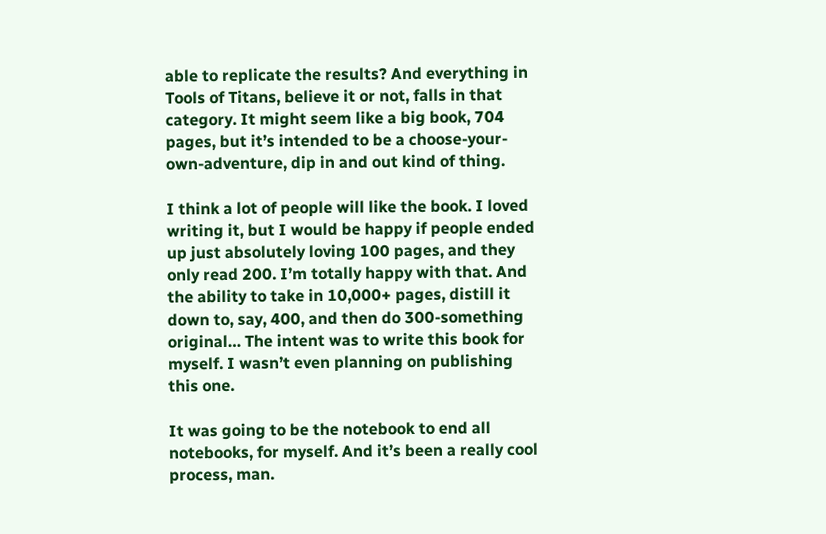able to replicate the results? And everything in Tools of Titans, believe it or not, falls in that category. It might seem like a big book, 704 pages, but it’s intended to be a choose-your-own-adventure, dip in and out kind of thing.

I think a lot of people will like the book. I loved writing it, but I would be happy if people ended up just absolutely loving 100 pages, and they only read 200. I’m totally happy with that. And the ability to take in 10,000+ pages, distill it down to, say, 400, and then do 300-something original… The intent was to write this book for myself. I wasn’t even planning on publishing this one.

It was going to be the notebook to end all notebooks, for myself. And it’s been a really cool process, man.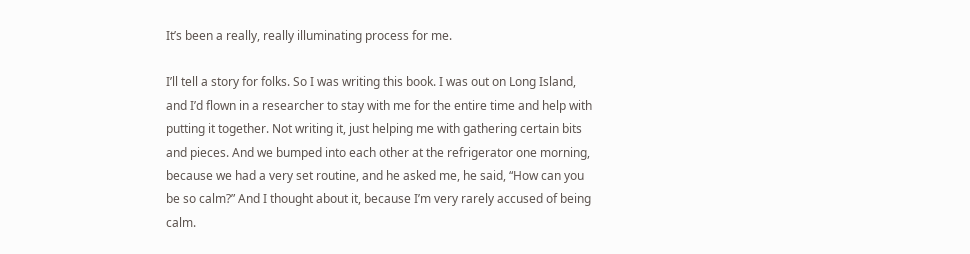It’s been a really, really illuminating process for me.

I’ll tell a story for folks. So I was writing this book. I was out on Long Island, and I’d flown in a researcher to stay with me for the entire time and help with putting it together. Not writing it, just helping me with gathering certain bits and pieces. And we bumped into each other at the refrigerator one morning, because we had a very set routine, and he asked me, he said, “How can you be so calm?” And I thought about it, because I’m very rarely accused of being calm.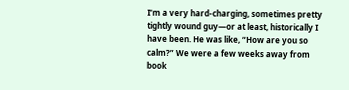I’m a very hard-charging, sometimes pretty tightly wound guy—or at least, historically I have been. He was like, “How are you so calm?” We were a few weeks away from book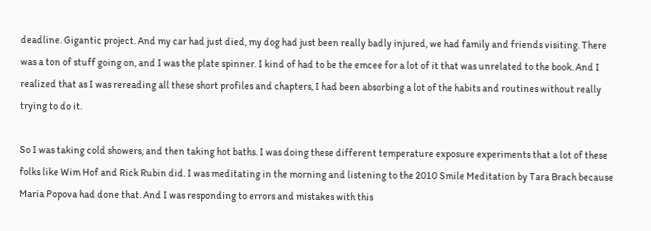deadline. Gigantic project. And my car had just died, my dog had just been really badly injured, we had family and friends visiting. There was a ton of stuff going on, and I was the plate spinner. I kind of had to be the emcee for a lot of it that was unrelated to the book. And I realized that as I was rereading all these short profiles and chapters, I had been absorbing a lot of the habits and routines without really trying to do it.

So I was taking cold showers, and then taking hot baths. I was doing these different temperature exposure experiments that a lot of these folks like Wim Hof and Rick Rubin did. I was meditating in the morning and listening to the 2010 Smile Meditation by Tara Brach because Maria Popova had done that. And I was responding to errors and mistakes with this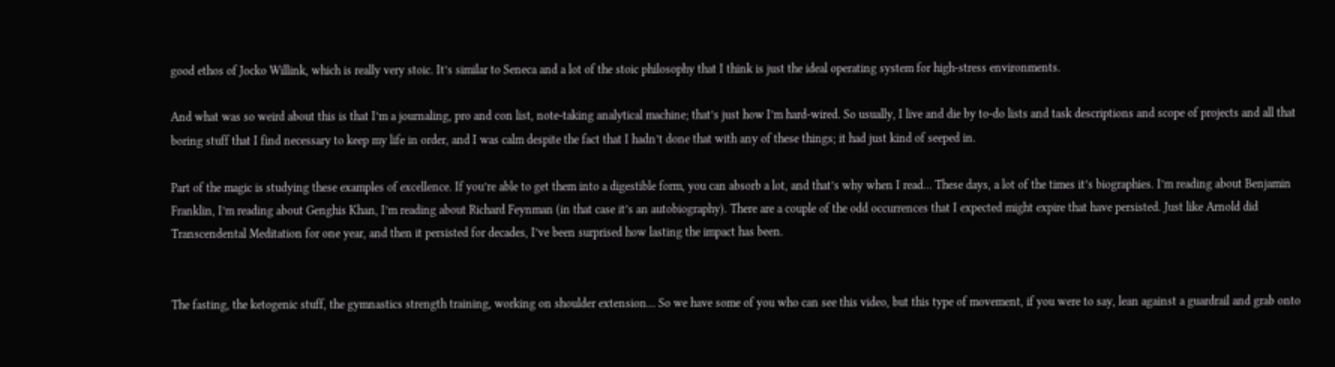good ethos of Jocko Willink, which is really very stoic. It’s similar to Seneca and a lot of the stoic philosophy that I think is just the ideal operating system for high-stress environments.

And what was so weird about this is that I’m a journaling, pro and con list, note-taking analytical machine; that’s just how I’m hard-wired. So usually, I live and die by to-do lists and task descriptions and scope of projects and all that boring stuff that I find necessary to keep my life in order, and I was calm despite the fact that I hadn’t done that with any of these things; it had just kind of seeped in.

Part of the magic is studying these examples of excellence. If you’re able to get them into a digestible form, you can absorb a lot, and that’s why when I read… These days, a lot of the times it’s biographies. I’m reading about Benjamin Franklin, I’m reading about Genghis Khan, I’m reading about Richard Feynman (in that case it’s an autobiography). There are a couple of the odd occurrences that I expected might expire that have persisted. Just like Arnold did Transcendental Meditation for one year, and then it persisted for decades, I’ve been surprised how lasting the impact has been.


The fasting, the ketogenic stuff, the gymnastics strength training, working on shoulder extension… So we have some of you who can see this video, but this type of movement, if you were to say, lean against a guardrail and grab onto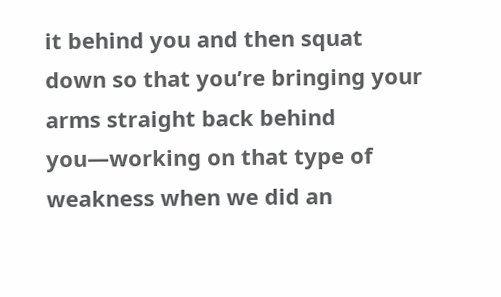it behind you and then squat down so that you’re bringing your arms straight back behind you—working on that type of weakness when we did an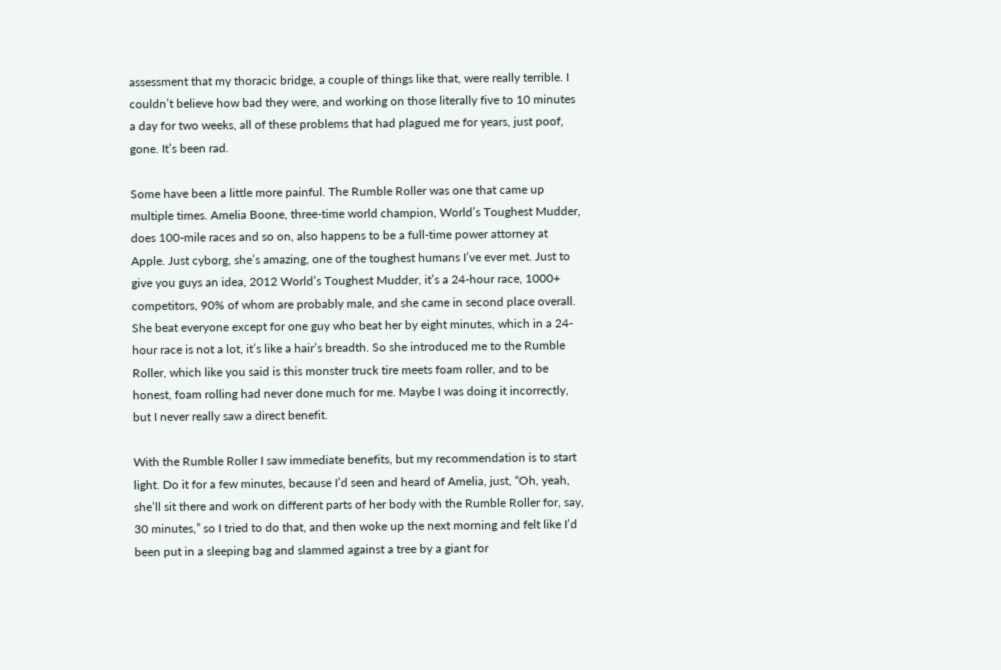assessment that my thoracic bridge, a couple of things like that, were really terrible. I couldn’t believe how bad they were, and working on those literally five to 10 minutes a day for two weeks, all of these problems that had plagued me for years, just poof, gone. It’s been rad.

Some have been a little more painful. The Rumble Roller was one that came up multiple times. Amelia Boone, three-time world champion, World’s Toughest Mudder, does 100-mile races and so on, also happens to be a full-time power attorney at Apple. Just cyborg, she’s amazing, one of the toughest humans I’ve ever met. Just to give you guys an idea, 2012 World’s Toughest Mudder, it’s a 24-hour race, 1000+ competitors, 90% of whom are probably male, and she came in second place overall. She beat everyone except for one guy who beat her by eight minutes, which in a 24-hour race is not a lot, it’s like a hair’s breadth. So she introduced me to the Rumble Roller, which like you said is this monster truck tire meets foam roller, and to be honest, foam rolling had never done much for me. Maybe I was doing it incorrectly, but I never really saw a direct benefit.

With the Rumble Roller I saw immediate benefits, but my recommendation is to start light. Do it for a few minutes, because I’d seen and heard of Amelia, just, “Oh, yeah, she’ll sit there and work on different parts of her body with the Rumble Roller for, say, 30 minutes,” so I tried to do that, and then woke up the next morning and felt like I’d been put in a sleeping bag and slammed against a tree by a giant for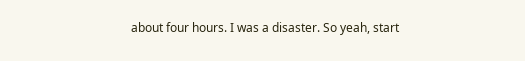about four hours. I was a disaster. So yeah, start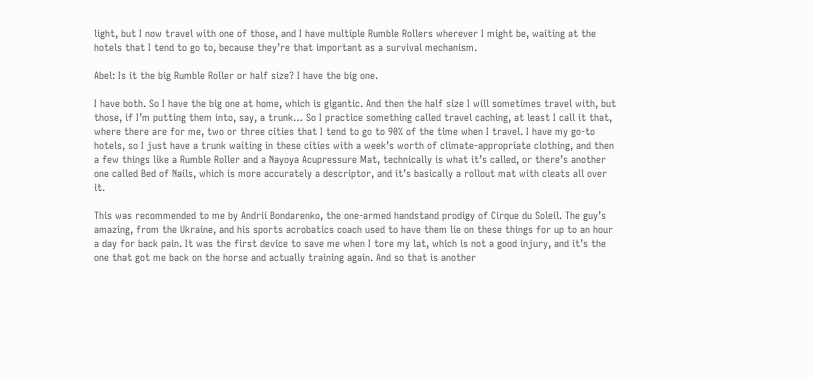light, but I now travel with one of those, and I have multiple Rumble Rollers wherever I might be, waiting at the hotels that I tend to go to, because they’re that important as a survival mechanism.

Abel: Is it the big Rumble Roller or half size? I have the big one.

I have both. So I have the big one at home, which is gigantic. And then the half size I will sometimes travel with, but those, if I’m putting them into, say, a trunk… So I practice something called travel caching, at least I call it that, where there are for me, two or three cities that I tend to go to 90% of the time when I travel. I have my go-to hotels, so I just have a trunk waiting in these cities with a week’s worth of climate-appropriate clothing, and then a few things like a Rumble Roller and a Nayoya Acupressure Mat, technically is what it’s called, or there’s another one called Bed of Nails, which is more accurately a descriptor, and it’s basically a rollout mat with cleats all over it.

This was recommended to me by Andrii Bondarenko, the one-armed handstand prodigy of Cirque du Soleil. The guy’s amazing, from the Ukraine, and his sports acrobatics coach used to have them lie on these things for up to an hour a day for back pain. It was the first device to save me when I tore my lat, which is not a good injury, and it’s the one that got me back on the horse and actually training again. And so that is another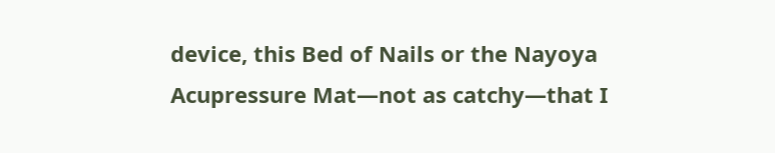device, this Bed of Nails or the Nayoya Acupressure Mat—not as catchy—that I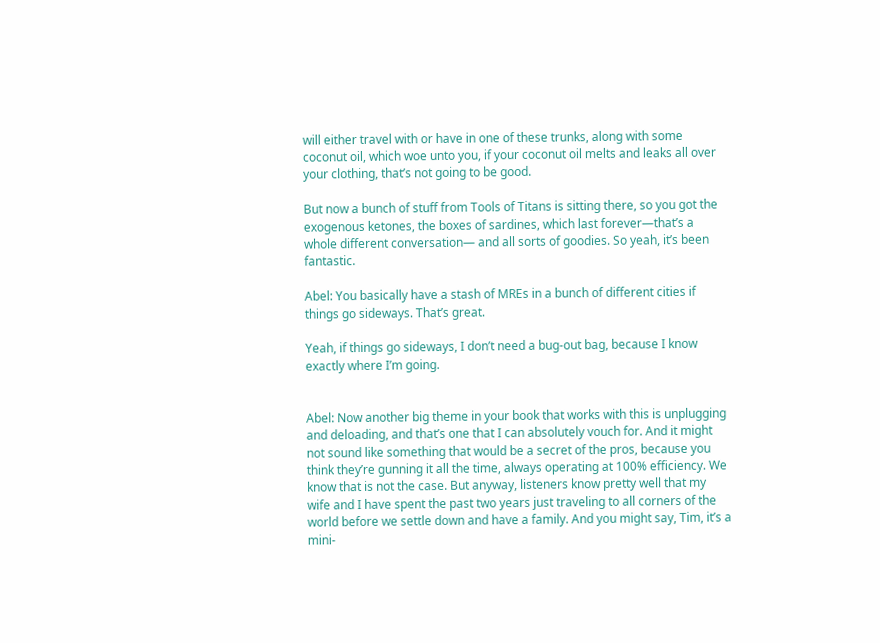will either travel with or have in one of these trunks, along with some coconut oil, which woe unto you, if your coconut oil melts and leaks all over your clothing, that’s not going to be good.

But now a bunch of stuff from Tools of Titans is sitting there, so you got the exogenous ketones, the boxes of sardines, which last forever—that’s a whole different conversation— and all sorts of goodies. So yeah, it’s been fantastic.

Abel: You basically have a stash of MREs in a bunch of different cities if things go sideways. That’s great.

Yeah, if things go sideways, I don’t need a bug-out bag, because I know exactly where I’m going.


Abel: Now another big theme in your book that works with this is unplugging and deloading, and that’s one that I can absolutely vouch for. And it might not sound like something that would be a secret of the pros, because you think they’re gunning it all the time, always operating at 100% efficiency. We know that is not the case. But anyway, listeners know pretty well that my wife and I have spent the past two years just traveling to all corners of the world before we settle down and have a family. And you might say, Tim, it’s a mini-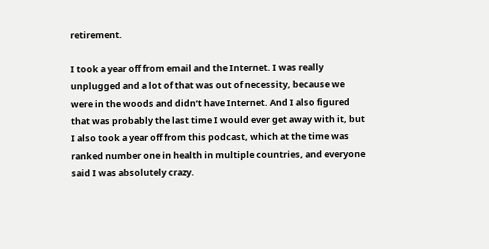retirement.

I took a year off from email and the Internet. I was really unplugged and a lot of that was out of necessity, because we were in the woods and didn’t have Internet. And I also figured that was probably the last time I would ever get away with it, but I also took a year off from this podcast, which at the time was ranked number one in health in multiple countries, and everyone said I was absolutely crazy.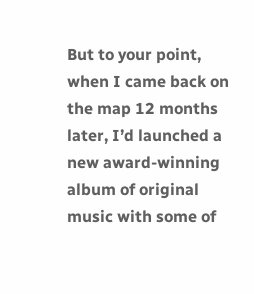But to your point, when I came back on the map 12 months later, I’d launched a new award-winning album of original music with some of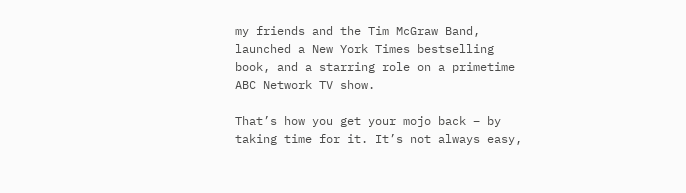my friends and the Tim McGraw Band, launched a New York Times bestselling book, and a starring role on a primetime ABC Network TV show.

That’s how you get your mojo back – by taking time for it. It’s not always easy,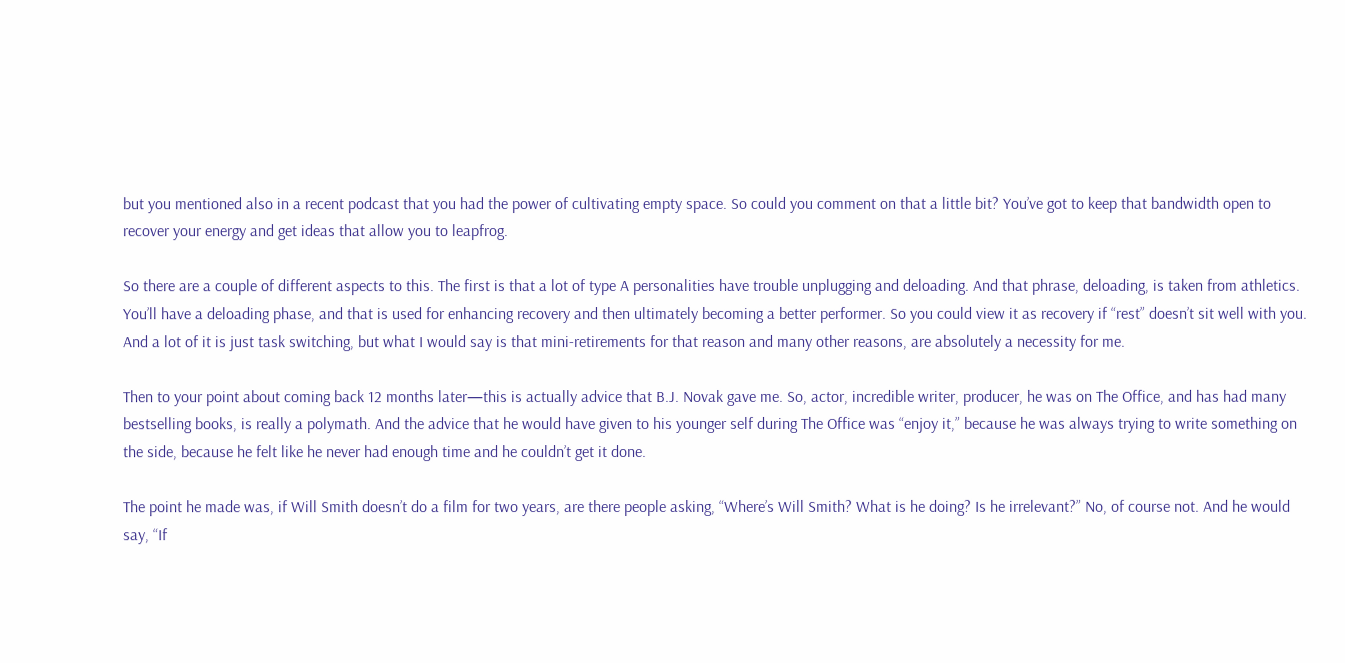but you mentioned also in a recent podcast that you had the power of cultivating empty space. So could you comment on that a little bit? You’ve got to keep that bandwidth open to recover your energy and get ideas that allow you to leapfrog.

So there are a couple of different aspects to this. The first is that a lot of type A personalities have trouble unplugging and deloading. And that phrase, deloading, is taken from athletics. You’ll have a deloading phase, and that is used for enhancing recovery and then ultimately becoming a better performer. So you could view it as recovery if “rest” doesn’t sit well with you. And a lot of it is just task switching, but what I would say is that mini-retirements for that reason and many other reasons, are absolutely a necessity for me.

Then to your point about coming back 12 months later—this is actually advice that B.J. Novak gave me. So, actor, incredible writer, producer, he was on The Office, and has had many bestselling books, is really a polymath. And the advice that he would have given to his younger self during The Office was “enjoy it,” because he was always trying to write something on the side, because he felt like he never had enough time and he couldn’t get it done.

The point he made was, if Will Smith doesn’t do a film for two years, are there people asking, “Where’s Will Smith? What is he doing? Is he irrelevant?” No, of course not. And he would say, “If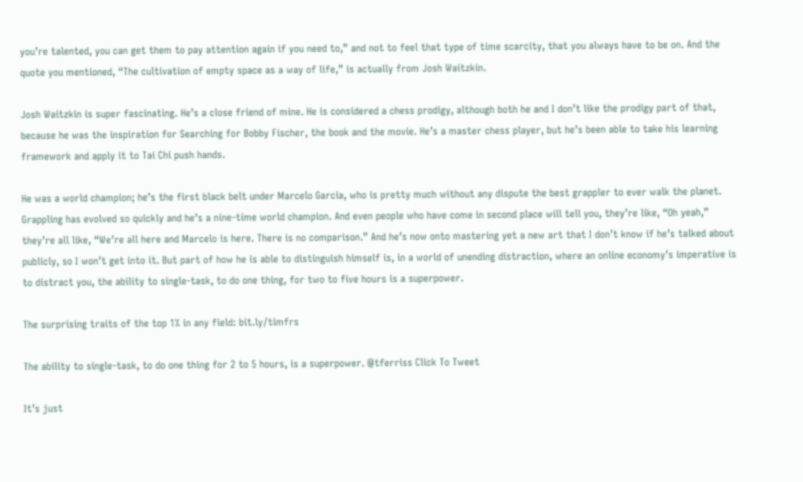you’re talented, you can get them to pay attention again if you need to,” and not to feel that type of time scarcity, that you always have to be on. And the quote you mentioned, “The cultivation of empty space as a way of life,” is actually from Josh Waitzkin.

Josh Waitzkin is super fascinating. He’s a close friend of mine. He is considered a chess prodigy, although both he and I don’t like the prodigy part of that, because he was the inspiration for Searching for Bobby Fischer, the book and the movie. He’s a master chess player, but he’s been able to take his learning framework and apply it to Tai Chi push hands.

He was a world champion; he’s the first black belt under Marcelo Garcia, who is pretty much without any dispute the best grappler to ever walk the planet. Grappling has evolved so quickly and he’s a nine-time world champion. And even people who have come in second place will tell you, they’re like, “Oh yeah,” they’re all like, “We’re all here and Marcelo is here. There is no comparison.” And he’s now onto mastering yet a new art that I don’t know if he’s talked about publicly, so I won’t get into it. But part of how he is able to distinguish himself is, in a world of unending distraction, where an online economy’s imperative is to distract you, the ability to single-task, to do one thing, for two to five hours is a superpower.

The surprising traits of the top 1% in any field: bit.ly/timfrs

The ability to single-task, to do one thing for 2 to 5 hours, is a superpower. @tferriss Click To Tweet

It’s just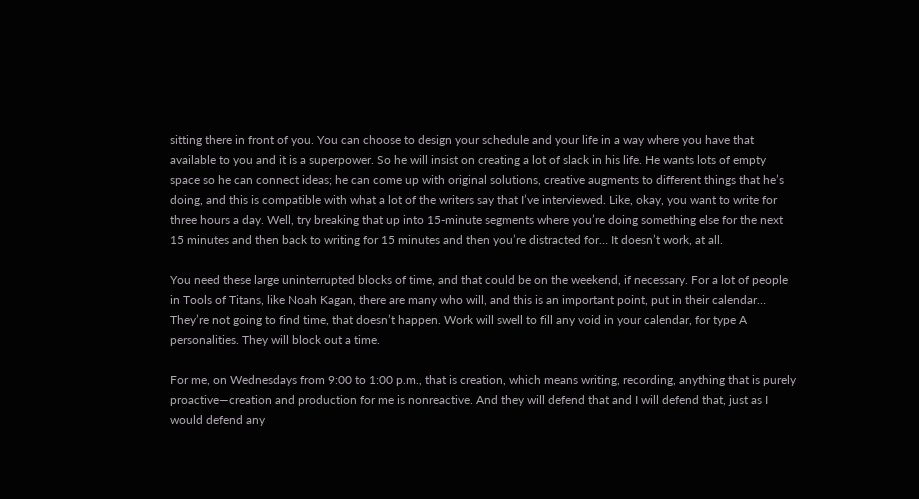sitting there in front of you. You can choose to design your schedule and your life in a way where you have that available to you and it is a superpower. So he will insist on creating a lot of slack in his life. He wants lots of empty space so he can connect ideas; he can come up with original solutions, creative augments to different things that he’s doing, and this is compatible with what a lot of the writers say that I’ve interviewed. Like, okay, you want to write for three hours a day. Well, try breaking that up into 15-minute segments where you’re doing something else for the next 15 minutes and then back to writing for 15 minutes and then you’re distracted for… It doesn’t work, at all.

You need these large uninterrupted blocks of time, and that could be on the weekend, if necessary. For a lot of people in Tools of Titans, like Noah Kagan, there are many who will, and this is an important point, put in their calendar… They’re not going to find time, that doesn’t happen. Work will swell to fill any void in your calendar, for type A personalities. They will block out a time.

For me, on Wednesdays from 9:00 to 1:00 p.m., that is creation, which means writing, recording, anything that is purely proactive—creation and production for me is nonreactive. And they will defend that and I will defend that, just as I would defend any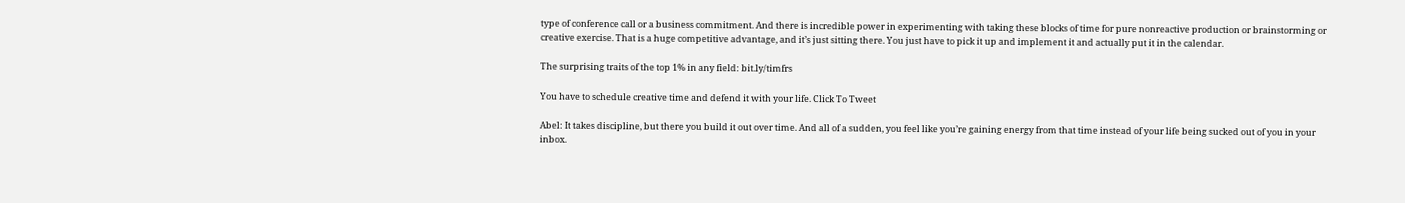type of conference call or a business commitment. And there is incredible power in experimenting with taking these blocks of time for pure nonreactive production or brainstorming or creative exercise. That is a huge competitive advantage, and it’s just sitting there. You just have to pick it up and implement it and actually put it in the calendar.

The surprising traits of the top 1% in any field: bit.ly/timfrs

You have to schedule creative time and defend it with your life. Click To Tweet

Abel: It takes discipline, but there you build it out over time. And all of a sudden, you feel like you’re gaining energy from that time instead of your life being sucked out of you in your inbox.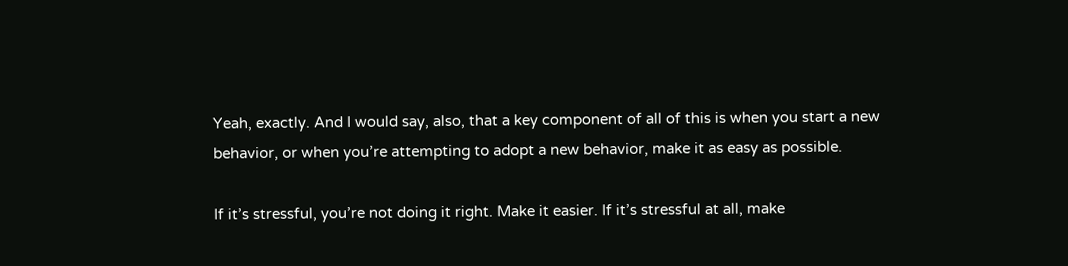Yeah, exactly. And I would say, also, that a key component of all of this is when you start a new behavior, or when you’re attempting to adopt a new behavior, make it as easy as possible.

If it’s stressful, you’re not doing it right. Make it easier. If it’s stressful at all, make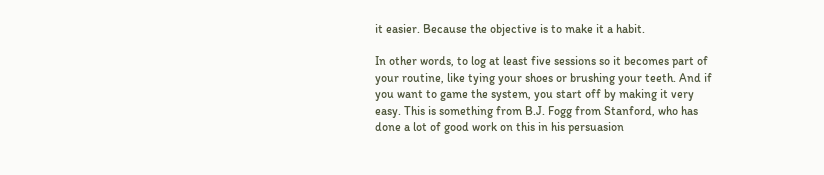it easier. Because the objective is to make it a habit.

In other words, to log at least five sessions so it becomes part of your routine, like tying your shoes or brushing your teeth. And if you want to game the system, you start off by making it very easy. This is something from B.J. Fogg from Stanford, who has done a lot of good work on this in his persuasion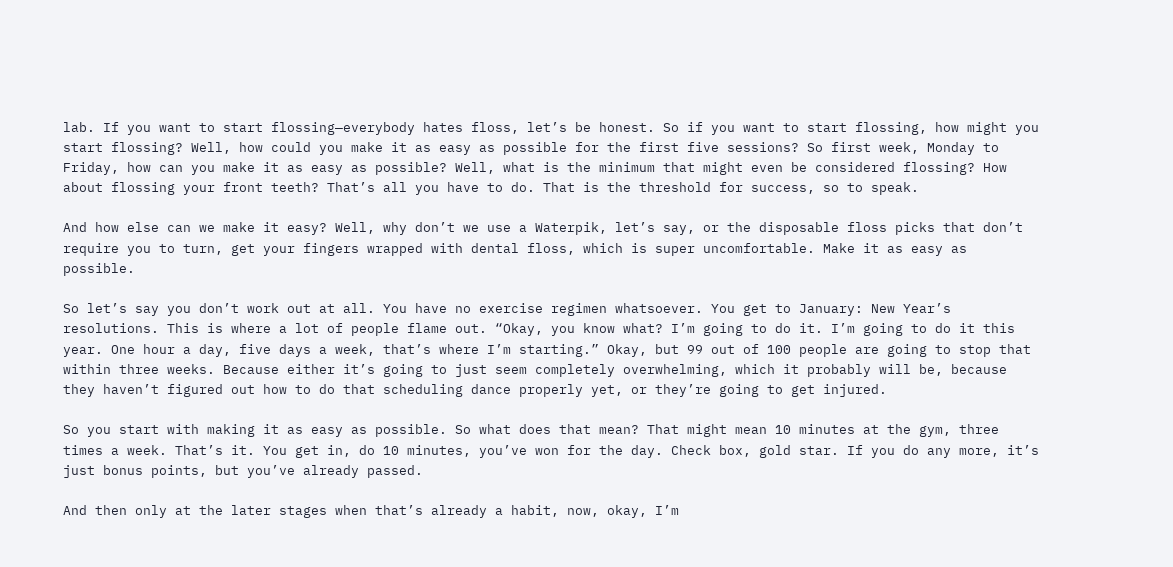lab. If you want to start flossing—everybody hates floss, let’s be honest. So if you want to start flossing, how might you start flossing? Well, how could you make it as easy as possible for the first five sessions? So first week, Monday to Friday, how can you make it as easy as possible? Well, what is the minimum that might even be considered flossing? How about flossing your front teeth? That’s all you have to do. That is the threshold for success, so to speak.

And how else can we make it easy? Well, why don’t we use a Waterpik, let’s say, or the disposable floss picks that don’t require you to turn, get your fingers wrapped with dental floss, which is super uncomfortable. Make it as easy as possible.

So let’s say you don’t work out at all. You have no exercise regimen whatsoever. You get to January: New Year’s resolutions. This is where a lot of people flame out. “Okay, you know what? I’m going to do it. I’m going to do it this year. One hour a day, five days a week, that’s where I’m starting.” Okay, but 99 out of 100 people are going to stop that within three weeks. Because either it’s going to just seem completely overwhelming, which it probably will be, because they haven’t figured out how to do that scheduling dance properly yet, or they’re going to get injured.

So you start with making it as easy as possible. So what does that mean? That might mean 10 minutes at the gym, three times a week. That’s it. You get in, do 10 minutes, you’ve won for the day. Check box, gold star. If you do any more, it’s just bonus points, but you’ve already passed.

And then only at the later stages when that’s already a habit, now, okay, I’m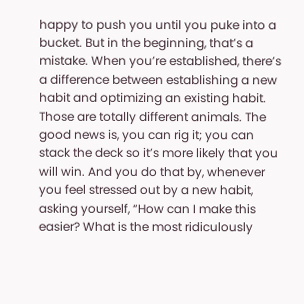happy to push you until you puke into a bucket. But in the beginning, that’s a mistake. When you’re established, there’s a difference between establishing a new habit and optimizing an existing habit. Those are totally different animals. The good news is, you can rig it; you can stack the deck so it’s more likely that you will win. And you do that by, whenever you feel stressed out by a new habit, asking yourself, “How can I make this easier? What is the most ridiculously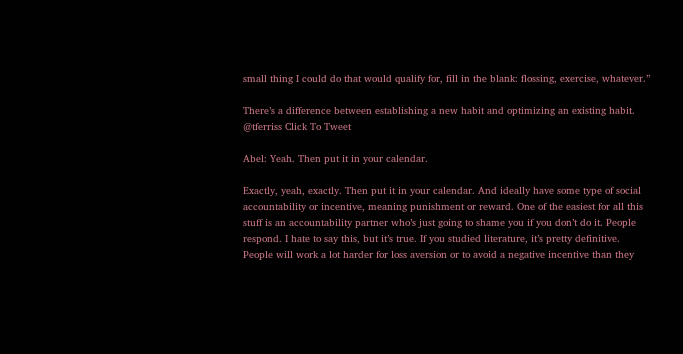small thing I could do that would qualify for, fill in the blank: flossing, exercise, whatever.”

There’s a difference between establishing a new habit and optimizing an existing habit. @tferriss Click To Tweet

Abel: Yeah. Then put it in your calendar.

Exactly, yeah, exactly. Then put it in your calendar. And ideally have some type of social accountability or incentive, meaning punishment or reward. One of the easiest for all this stuff is an accountability partner who’s just going to shame you if you don’t do it. People respond. I hate to say this, but it’s true. If you studied literature, it’s pretty definitive. People will work a lot harder for loss aversion or to avoid a negative incentive than they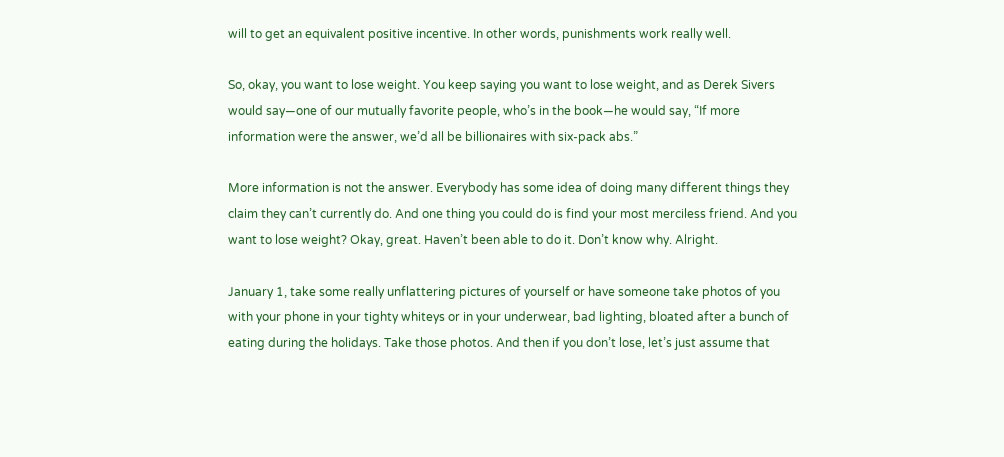will to get an equivalent positive incentive. In other words, punishments work really well.

So, okay, you want to lose weight. You keep saying you want to lose weight, and as Derek Sivers would say—one of our mutually favorite people, who’s in the book—he would say, “If more information were the answer, we’d all be billionaires with six-pack abs.”

More information is not the answer. Everybody has some idea of doing many different things they claim they can’t currently do. And one thing you could do is find your most merciless friend. And you want to lose weight? Okay, great. Haven’t been able to do it. Don’t know why. Alright.

January 1, take some really unflattering pictures of yourself or have someone take photos of you with your phone in your tighty whiteys or in your underwear, bad lighting, bloated after a bunch of eating during the holidays. Take those photos. And then if you don’t lose, let’s just assume that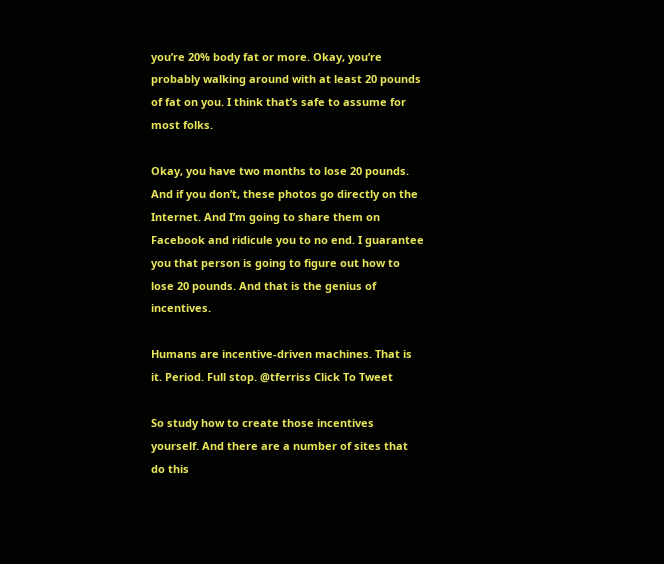you’re 20% body fat or more. Okay, you’re probably walking around with at least 20 pounds of fat on you. I think that’s safe to assume for most folks.

Okay, you have two months to lose 20 pounds. And if you don’t, these photos go directly on the Internet. And I’m going to share them on Facebook and ridicule you to no end. I guarantee you that person is going to figure out how to lose 20 pounds. And that is the genius of incentives.

Humans are incentive-driven machines. That is it. Period. Full stop. @tferriss Click To Tweet

So study how to create those incentives yourself. And there are a number of sites that do this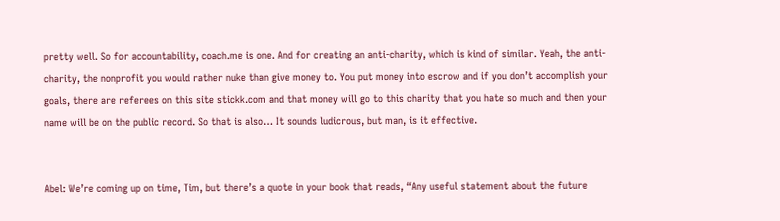pretty well. So for accountability, coach.me is one. And for creating an anti-charity, which is kind of similar. Yeah, the anti-charity, the nonprofit you would rather nuke than give money to. You put money into escrow and if you don’t accomplish your goals, there are referees on this site stickk.com and that money will go to this charity that you hate so much and then your name will be on the public record. So that is also… It sounds ludicrous, but man, is it effective.


Abel: We’re coming up on time, Tim, but there’s a quote in your book that reads, “Any useful statement about the future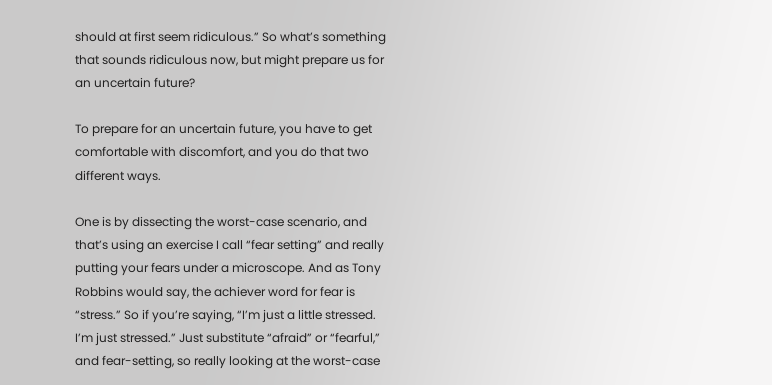should at first seem ridiculous.” So what’s something that sounds ridiculous now, but might prepare us for an uncertain future?

To prepare for an uncertain future, you have to get comfortable with discomfort, and you do that two different ways.

One is by dissecting the worst-case scenario, and that’s using an exercise I call “fear setting” and really putting your fears under a microscope. And as Tony Robbins would say, the achiever word for fear is “stress.” So if you’re saying, “I’m just a little stressed. I’m just stressed.” Just substitute “afraid” or “fearful,” and fear-setting, so really looking at the worst-case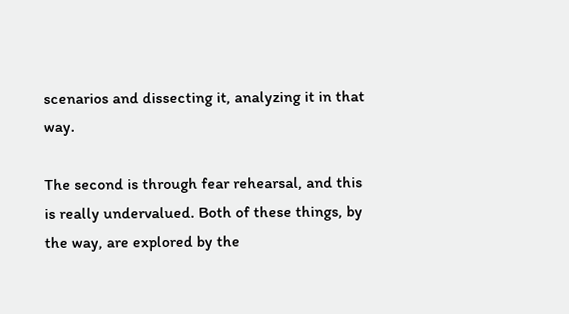scenarios and dissecting it, analyzing it in that way.

The second is through fear rehearsal, and this is really undervalued. Both of these things, by the way, are explored by the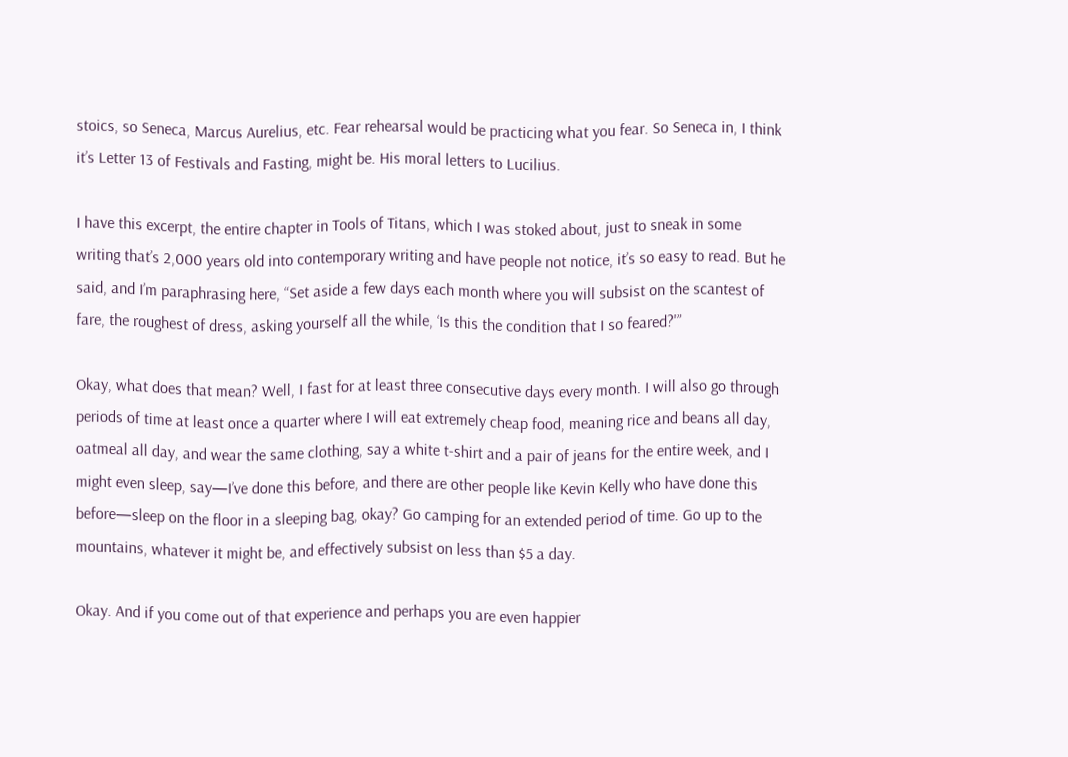stoics, so Seneca, Marcus Aurelius, etc. Fear rehearsal would be practicing what you fear. So Seneca in, I think it’s Letter 13 of Festivals and Fasting, might be. His moral letters to Lucilius.

I have this excerpt, the entire chapter in Tools of Titans, which I was stoked about, just to sneak in some writing that’s 2,000 years old into contemporary writing and have people not notice, it’s so easy to read. But he said, and I’m paraphrasing here, “Set aside a few days each month where you will subsist on the scantest of fare, the roughest of dress, asking yourself all the while, ‘Is this the condition that I so feared?'”

Okay, what does that mean? Well, I fast for at least three consecutive days every month. I will also go through periods of time at least once a quarter where I will eat extremely cheap food, meaning rice and beans all day, oatmeal all day, and wear the same clothing, say a white t-shirt and a pair of jeans for the entire week, and I might even sleep, say—I’ve done this before, and there are other people like Kevin Kelly who have done this before—sleep on the floor in a sleeping bag, okay? Go camping for an extended period of time. Go up to the mountains, whatever it might be, and effectively subsist on less than $5 a day.

Okay. And if you come out of that experience and perhaps you are even happier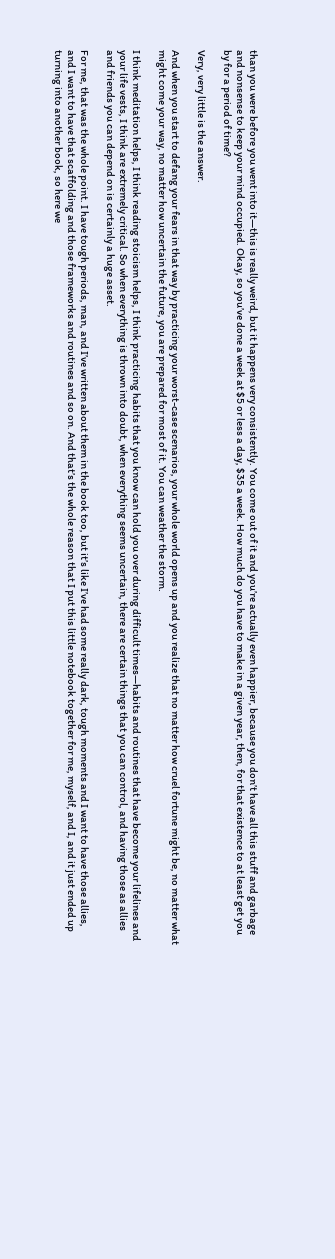than you were before you went into it—this is really weird, but it happens very consistently. You come out of it and you’re actually even happier, because you don’t have all this stuff and garbage and nonsense to keep your mind occupied. Okay, so you’ve done a week at $5 or less a day, $35 a week. How much do you have to make in a given year, then, for that existence to at least get you by for a period of time?

Very, very little is the answer.

And when you start to defang your fears in that way by practicing your worst-case scenarios, your whole world opens up and you realize that no matter how cruel fortune might be, no matter what might come your way, no matter how uncertain the future, you are prepared for most of it. You can weather the storm.

I think meditation helps, I think reading stoicism helps, I think practicing habits that you know can hold you over during difficult times—habits and routines that have become your lifelines and your life vests, I think are extremely critical. So when everything is thrown into doubt, when everything seems uncertain, there are certain things that you can control, and having those as allies and friends you can depend on is certainly a huge asset.

For me, that was the whole point. I have tough periods, man, and I’ve written about them in the book too, but it’s like I’ve had some really dark, tough moments and I want to have those allies, and I want to have that scaffolding and those frameworks and routines and so on. And that’s the whole reason that I put this little notebook together for me, myself, and I, and it just ended up turning into another book, so here we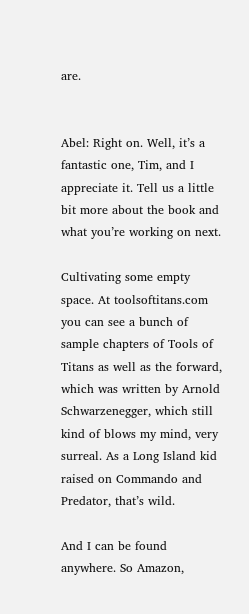are.


Abel: Right on. Well, it’s a fantastic one, Tim, and I appreciate it. Tell us a little bit more about the book and what you’re working on next.

Cultivating some empty space. At toolsoftitans.com you can see a bunch of sample chapters of Tools of Titans as well as the forward, which was written by Arnold Schwarzenegger, which still kind of blows my mind, very surreal. As a Long Island kid raised on Commando and Predator, that’s wild.

And I can be found anywhere. So Amazon,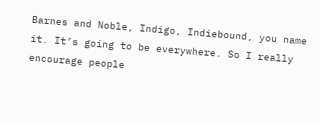Barnes and Noble, Indigo, Indiebound, you name it. It’s going to be everywhere. So I really encourage people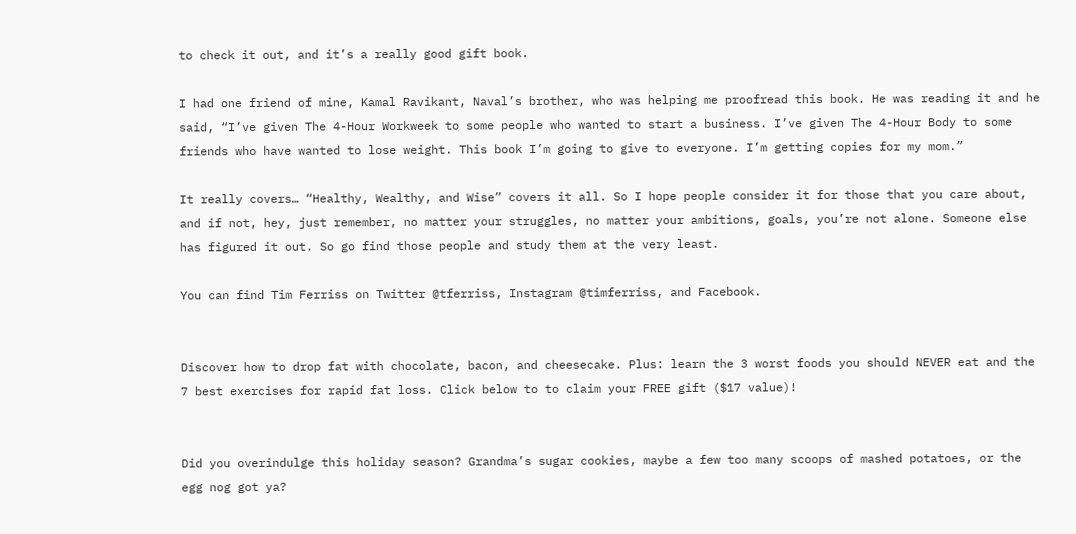to check it out, and it’s a really good gift book.

I had one friend of mine, Kamal Ravikant, Naval’s brother, who was helping me proofread this book. He was reading it and he said, “I’ve given The 4-Hour Workweek to some people who wanted to start a business. I’ve given The 4-Hour Body to some friends who have wanted to lose weight. This book I’m going to give to everyone. I’m getting copies for my mom.”

It really covers… “Healthy, Wealthy, and Wise” covers it all. So I hope people consider it for those that you care about, and if not, hey, just remember, no matter your struggles, no matter your ambitions, goals, you’re not alone. Someone else has figured it out. So go find those people and study them at the very least.

You can find Tim Ferriss on Twitter @tferriss, Instagram @timferriss, and Facebook.


Discover how to drop fat with chocolate, bacon, and cheesecake. Plus: learn the 3 worst foods you should NEVER eat and the 7 best exercises for rapid fat loss. Click below to to claim your FREE gift ($17 value)!


Did you overindulge this holiday season? Grandma’s sugar cookies, maybe a few too many scoops of mashed potatoes, or the egg nog got ya?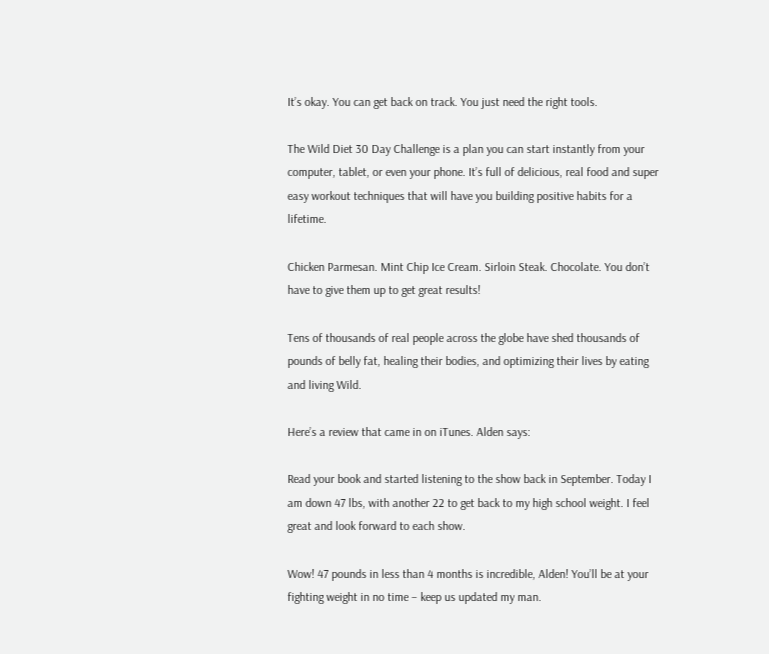It’s okay. You can get back on track. You just need the right tools.

The Wild Diet 30 Day Challenge is a plan you can start instantly from your computer, tablet, or even your phone. It’s full of delicious, real food and super easy workout techniques that will have you building positive habits for a lifetime.

Chicken Parmesan. Mint Chip Ice Cream. Sirloin Steak. Chocolate. You don’t have to give them up to get great results!

Tens of thousands of real people across the globe have shed thousands of pounds of belly fat, healing their bodies, and optimizing their lives by eating and living Wild.

Here’s a review that came in on iTunes. Alden says:

Read your book and started listening to the show back in September. Today I am down 47 lbs, with another 22 to get back to my high school weight. I feel great and look forward to each show.

Wow! 47 pounds in less than 4 months is incredible, Alden! You’ll be at your fighting weight in no time – keep us updated my man.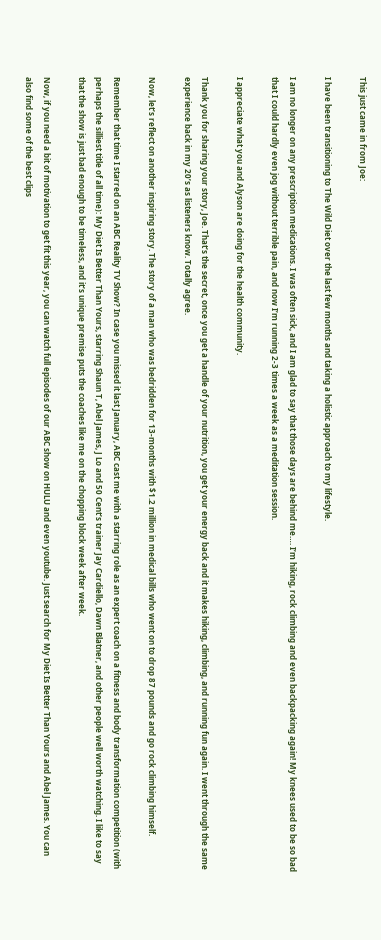This just came in from Joe:

I have been transitioning to The Wild Diet over the last few months and taking a holistic approach to my lifestyle.

I am no longer on any prescription medications. I was often sick, and I am glad to say that those days are behind me…. I’m hiking, rock climbing and even backpacking again! My knees used to be so bad that I could hardly even jog without terrible pain, and now I’m running 2-3 times a week as a meditation session.

I appreciate what you and Alyson are doing for the health community.

Thank you for sharing your story, Joe. That’s the secret, once you get a handle of your nutrition, you get your energy back and it makes hiking, climbing, and running fun again. I went through the same experience back in my 20’s as listeners know. Totally agree.

Now, let’s reflect on another inspiring story. The story of a man who was bedridden for 13-months with $1.2 million in medical bills who went on to drop 87 pounds and go rock climbing himself.

Remember that time I starred on an ABC Reality TV Show? In case you missed it last January, ABC cast me with a starring role as an expert coach on a fitness and body transformation competition (with perhaps the silliest title of all time): My Diet Is Better Than Yours, starring Shaun T, Abel James, J Lo and 50 Cent’s trainer Jay Cardiello, Dawn Blatner, and other people well worth watching. I like to say that the show is just bad enough to be timeless, and it’s unique premise puts the coaches like me on the chopping block week after week.

Now, if you need a bit of motivation to get fit this year, you can watch full episodes of our ABC show on HULU and even youtube. Just search for My Diet Is Better Than Yours and Abel James. You can also find some of the best clips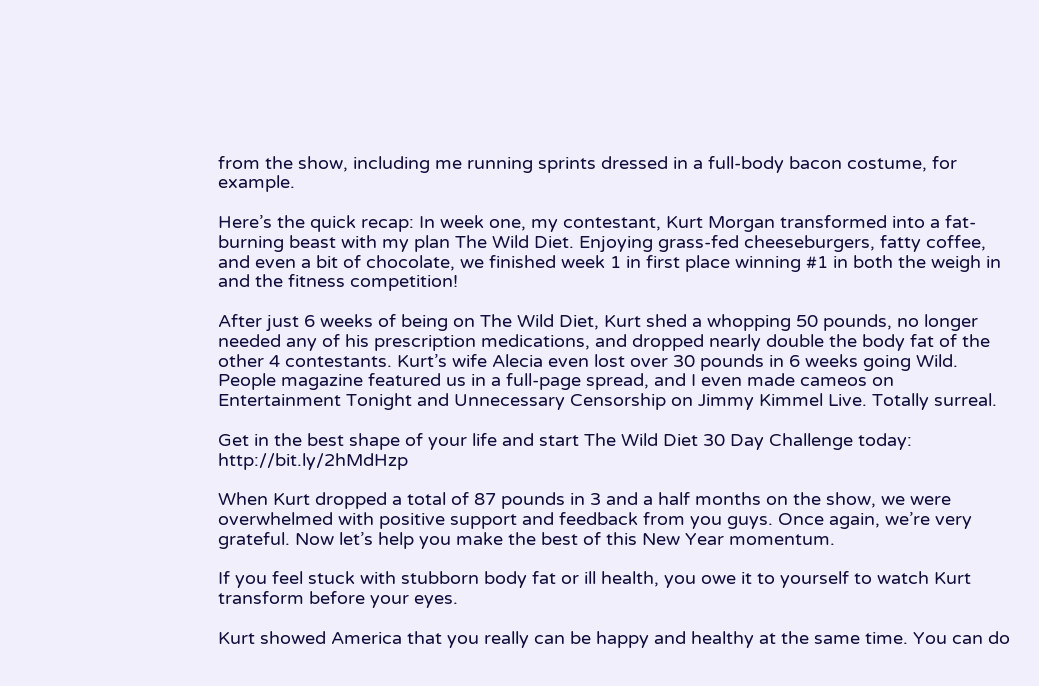from the show, including me running sprints dressed in a full-body bacon costume, for example.

Here’s the quick recap: In week one, my contestant, Kurt Morgan transformed into a fat-burning beast with my plan The Wild Diet. Enjoying grass-fed cheeseburgers, fatty coffee, and even a bit of chocolate, we finished week 1 in first place winning #1 in both the weigh in and the fitness competition!

After just 6 weeks of being on The Wild Diet, Kurt shed a whopping 50 pounds, no longer needed any of his prescription medications, and dropped nearly double the body fat of the other 4 contestants. Kurt’s wife Alecia even lost over 30 pounds in 6 weeks going Wild. People magazine featured us in a full-page spread, and I even made cameos on Entertainment Tonight and Unnecessary Censorship on Jimmy Kimmel Live. Totally surreal.

Get in the best shape of your life and start The Wild Diet 30 Day Challenge today: http://bit.ly/2hMdHzp

When Kurt dropped a total of 87 pounds in 3 and a half months on the show, we were overwhelmed with positive support and feedback from you guys. Once again, we’re very grateful. Now let’s help you make the best of this New Year momentum.

If you feel stuck with stubborn body fat or ill health, you owe it to yourself to watch Kurt transform before your eyes.

Kurt showed America that you really can be happy and healthy at the same time. You can do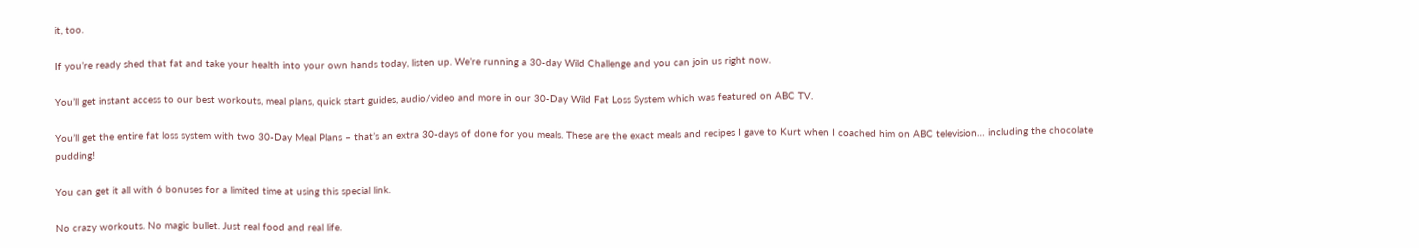it, too.

If you’re ready shed that fat and take your health into your own hands today, listen up. We’re running a 30-day Wild Challenge and you can join us right now.

You’ll get instant access to our best workouts, meal plans, quick start guides, audio/video and more in our 30-Day Wild Fat Loss System which was featured on ABC TV.

You’ll get the entire fat loss system with two 30-Day Meal Plans – that’s an extra 30-days of done for you meals. These are the exact meals and recipes I gave to Kurt when I coached him on ABC television… including the chocolate pudding!

You can get it all with 6 bonuses for a limited time at using this special link.

No crazy workouts. No magic bullet. Just real food and real life.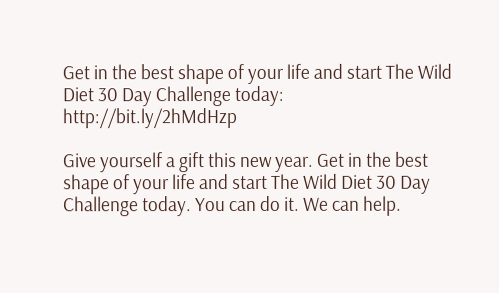Get in the best shape of your life and start The Wild Diet 30 Day Challenge today: http://bit.ly/2hMdHzp

Give yourself a gift this new year. Get in the best shape of your life and start The Wild Diet 30 Day Challenge today. You can do it. We can help.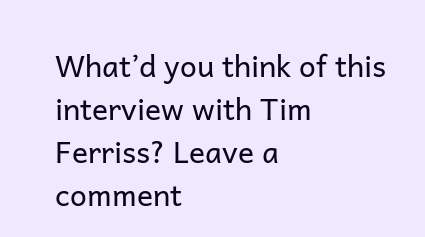What’d you think of this interview with Tim Ferriss? Leave a comment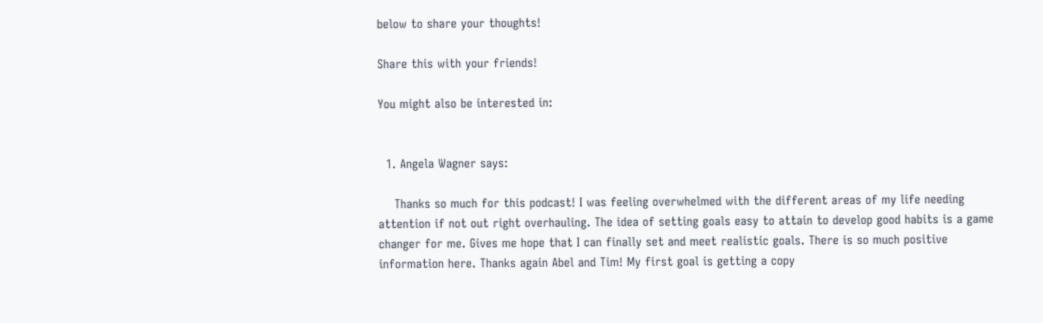below to share your thoughts!

Share this with your friends!

You might also be interested in:


  1. Angela Wagner says:

    Thanks so much for this podcast! I was feeling overwhelmed with the different areas of my life needing attention if not out right overhauling. The idea of setting goals easy to attain to develop good habits is a game changer for me. Gives me hope that I can finally set and meet realistic goals. There is so much positive information here. Thanks again Abel and Tim! My first goal is getting a copy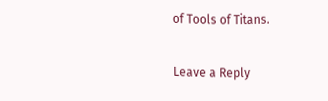of Tools of Titans.

Leave a Reply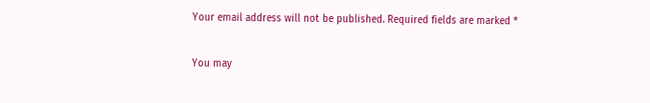Your email address will not be published. Required fields are marked *

You may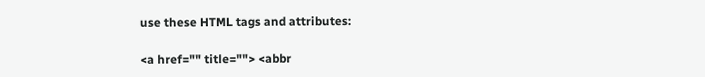use these HTML tags and attributes:

<a href="" title=""> <abbr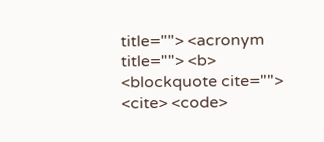title=""> <acronym title=""> <b> <blockquote cite=""> <cite> <code>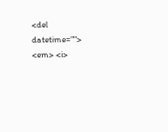<del datetime=""> <em> <i>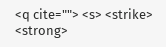<q cite=""> <s> <strike> <strong>